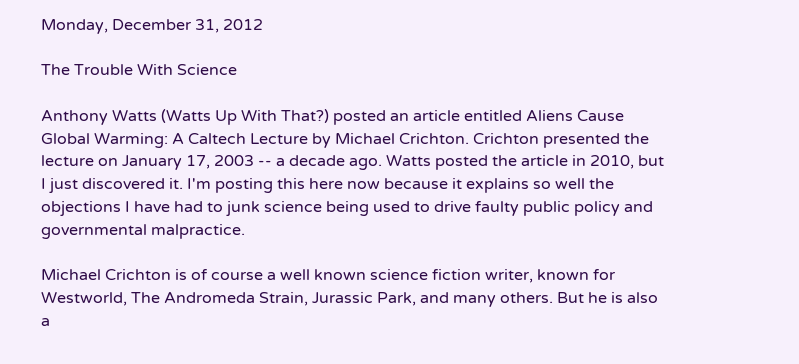Monday, December 31, 2012

The Trouble With Science

Anthony Watts (Watts Up With That?) posted an article entitled Aliens Cause Global Warming: A Caltech Lecture by Michael Crichton. Crichton presented the lecture on January 17, 2003 -- a decade ago. Watts posted the article in 2010, but I just discovered it. I'm posting this here now because it explains so well the objections I have had to junk science being used to drive faulty public policy and governmental malpractice.

Michael Crichton is of course a well known science fiction writer, known for Westworld, The Andromeda Strain, Jurassic Park, and many others. But he is also a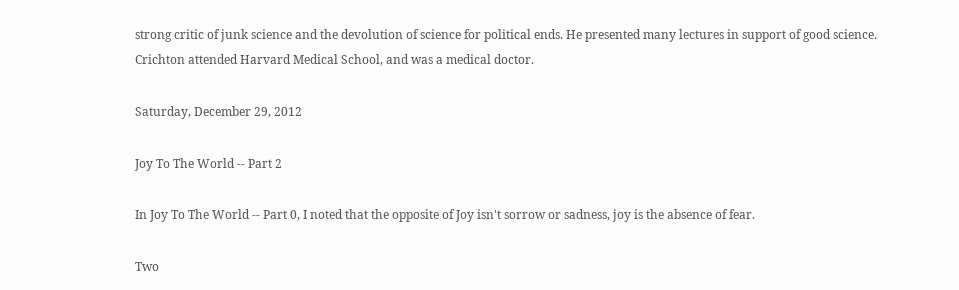strong critic of junk science and the devolution of science for political ends. He presented many lectures in support of good science. Crichton attended Harvard Medical School, and was a medical doctor.

Saturday, December 29, 2012

Joy To The World -- Part 2

In Joy To The World -- Part 0, I noted that the opposite of Joy isn't sorrow or sadness, joy is the absence of fear.

Two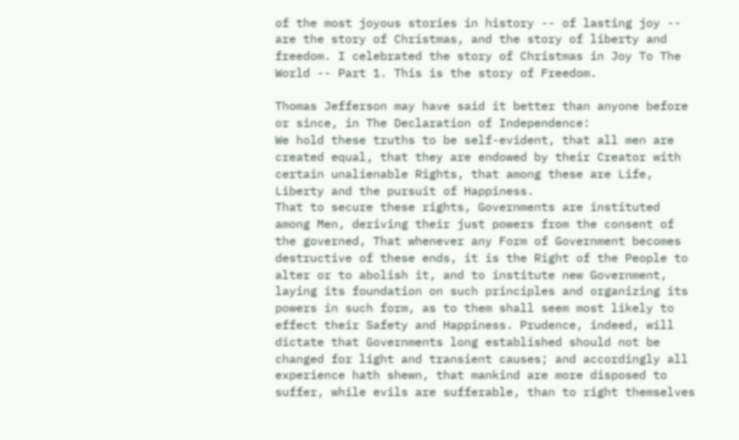of the most joyous stories in history -- of lasting joy -- are the story of Christmas, and the story of liberty and freedom. I celebrated the story of Christmas in Joy To The World -- Part 1. This is the story of Freedom.

Thomas Jefferson may have said it better than anyone before or since, in The Declaration of Independence:
We hold these truths to be self-evident, that all men are created equal, that they are endowed by their Creator with certain unalienable Rights, that among these are Life, Liberty and the pursuit of Happiness.
That to secure these rights, Governments are instituted among Men, deriving their just powers from the consent of the governed, That whenever any Form of Government becomes destructive of these ends, it is the Right of the People to alter or to abolish it, and to institute new Government, laying its foundation on such principles and organizing its powers in such form, as to them shall seem most likely to effect their Safety and Happiness. Prudence, indeed, will dictate that Governments long established should not be changed for light and transient causes; and accordingly all experience hath shewn, that mankind are more disposed to suffer, while evils are sufferable, than to right themselves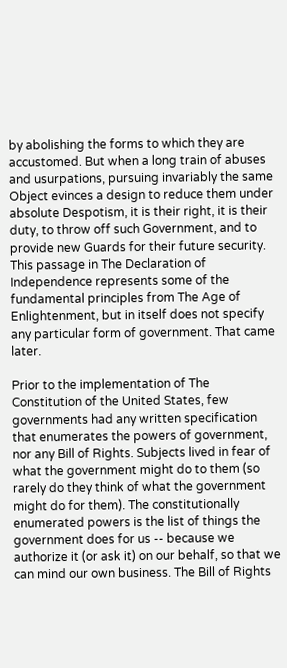by abolishing the forms to which they are accustomed. But when a long train of abuses and usurpations, pursuing invariably the same Object evinces a design to reduce them under absolute Despotism, it is their right, it is their duty, to throw off such Government, and to provide new Guards for their future security.
This passage in The Declaration of Independence represents some of the fundamental principles from The Age of Enlightenment, but in itself does not specify any particular form of government. That came later.

Prior to the implementation of The Constitution of the United States, few governments had any written specification that enumerates the powers of government, nor any Bill of Rights. Subjects lived in fear of what the government might do to them (so rarely do they think of what the government might do for them). The constitutionally enumerated powers is the list of things the government does for us -- because we authorize it (or ask it) on our behalf, so that we can mind our own business. The Bill of Rights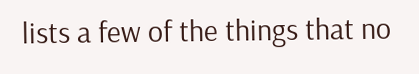lists a few of the things that no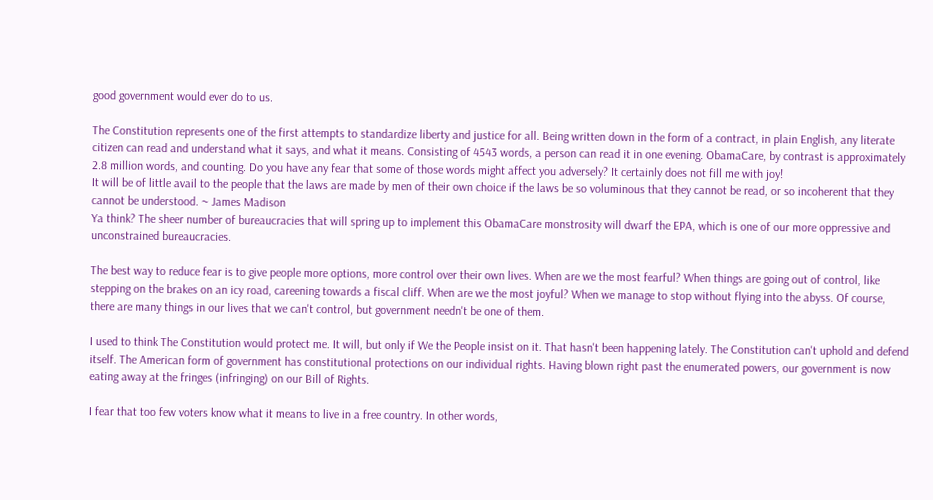good government would ever do to us.

The Constitution represents one of the first attempts to standardize liberty and justice for all. Being written down in the form of a contract, in plain English, any literate citizen can read and understand what it says, and what it means. Consisting of 4543 words, a person can read it in one evening. ObamaCare, by contrast is approximately 2.8 million words, and counting. Do you have any fear that some of those words might affect you adversely? It certainly does not fill me with joy!
It will be of little avail to the people that the laws are made by men of their own choice if the laws be so voluminous that they cannot be read, or so incoherent that they cannot be understood. ~ James Madison
Ya think? The sheer number of bureaucracies that will spring up to implement this ObamaCare monstrosity will dwarf the EPA, which is one of our more oppressive and unconstrained bureaucracies.

The best way to reduce fear is to give people more options, more control over their own lives. When are we the most fearful? When things are going out of control, like stepping on the brakes on an icy road, careening towards a fiscal cliff. When are we the most joyful? When we manage to stop without flying into the abyss. Of course, there are many things in our lives that we can't control, but government needn't be one of them.

I used to think The Constitution would protect me. It will, but only if We the People insist on it. That hasn't been happening lately. The Constitution can't uphold and defend itself. The American form of government has constitutional protections on our individual rights. Having blown right past the enumerated powers, our government is now eating away at the fringes (infringing) on our Bill of Rights.

I fear that too few voters know what it means to live in a free country. In other words,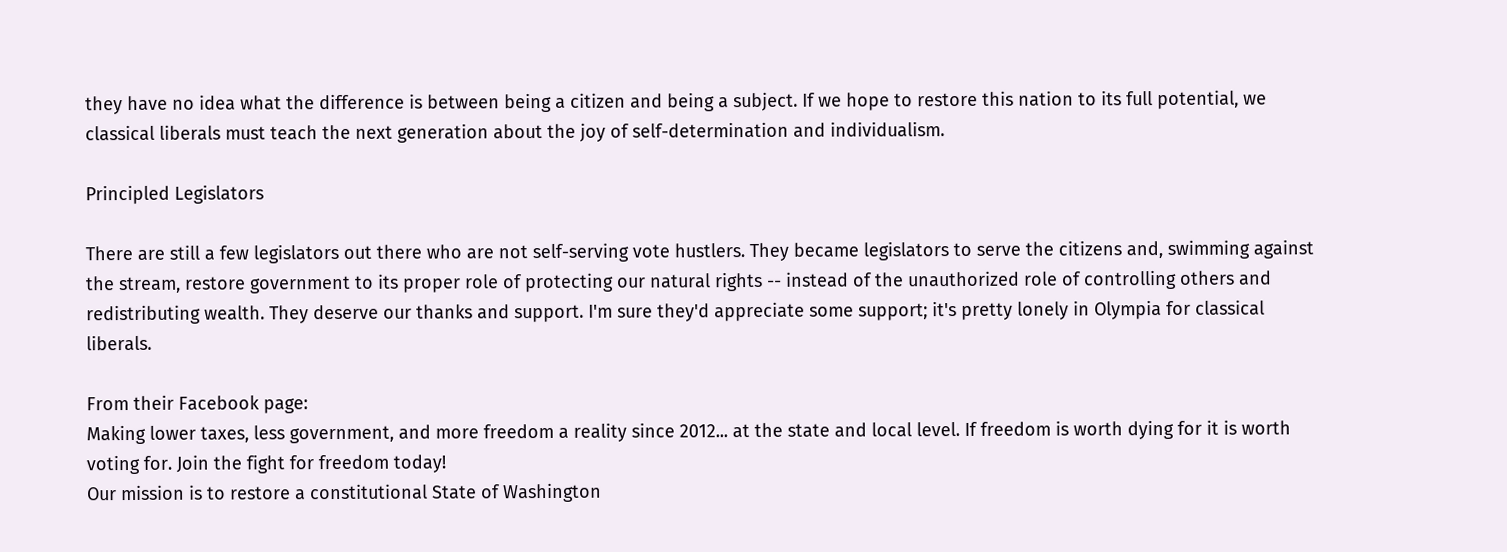they have no idea what the difference is between being a citizen and being a subject. If we hope to restore this nation to its full potential, we classical liberals must teach the next generation about the joy of self-determination and individualism.

Principled Legislators

There are still a few legislators out there who are not self-serving vote hustlers. They became legislators to serve the citizens and, swimming against the stream, restore government to its proper role of protecting our natural rights -- instead of the unauthorized role of controlling others and redistributing wealth. They deserve our thanks and support. I'm sure they'd appreciate some support; it's pretty lonely in Olympia for classical liberals.

From their Facebook page:
Making lower taxes, less government, and more freedom a reality since 2012... at the state and local level. If freedom is worth dying for it is worth voting for. Join the fight for freedom today!
Our mission is to restore a constitutional State of Washington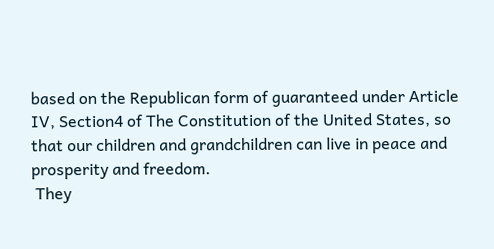based on the Republican form of guaranteed under Article IV, Section4 of The Constitution of the United States, so that our children and grandchildren can live in peace and prosperity and freedom.
 They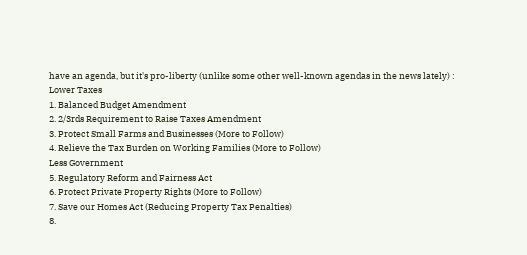have an agenda, but it's pro-liberty (unlike some other well-known agendas in the news lately) :
Lower Taxes
1. Balanced Budget Amendment
2. 2/3rds Requirement to Raise Taxes Amendment
3. Protect Small Farms and Businesses (More to Follow)
4. Relieve the Tax Burden on Working Families (More to Follow)
Less Government
5. Regulatory Reform and Fairness Act
6. Protect Private Property Rights (More to Follow)
7. Save our Homes Act (Reducing Property Tax Penalties)
8.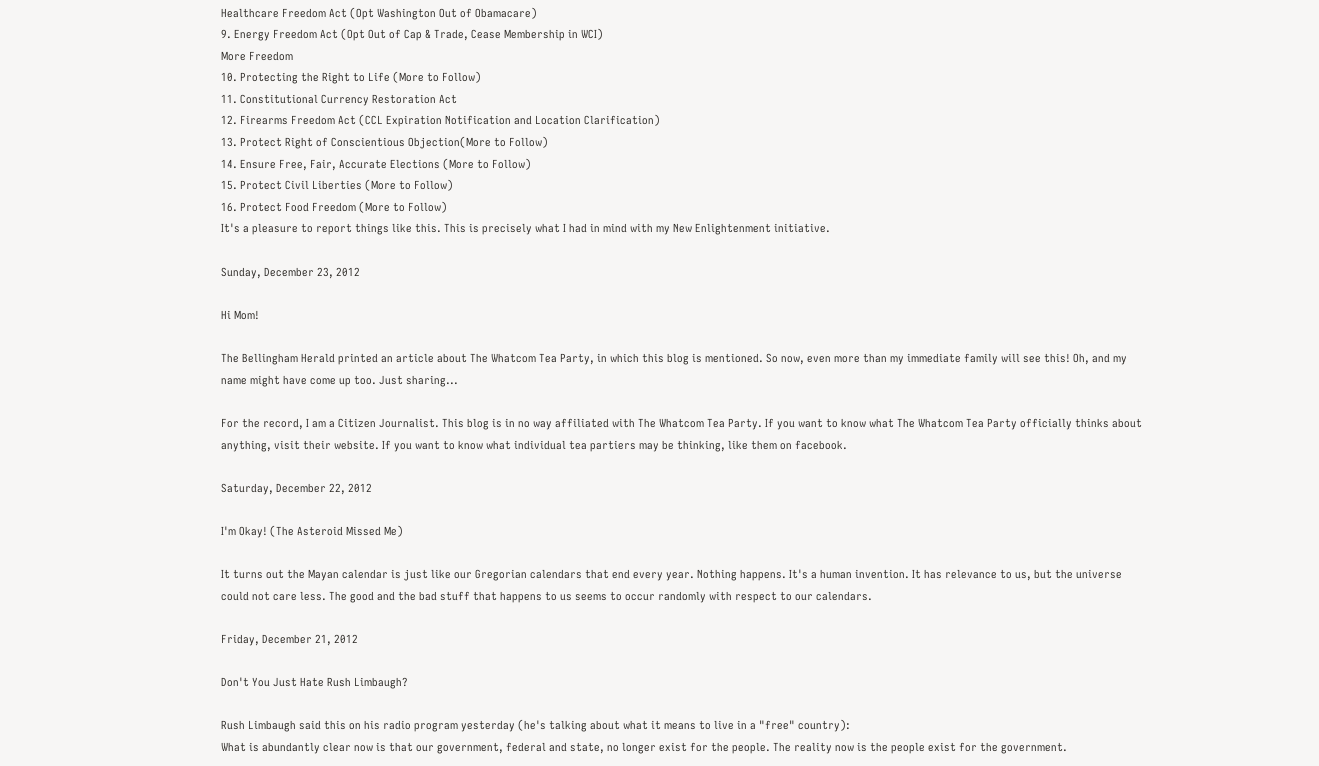Healthcare Freedom Act (Opt Washington Out of Obamacare)
9. Energy Freedom Act (Opt Out of Cap & Trade, Cease Membership in WCI)
More Freedom
10. Protecting the Right to Life (More to Follow)
11. Constitutional Currency Restoration Act
12. Firearms Freedom Act (CCL Expiration Notification and Location Clarification)
13. Protect Right of Conscientious Objection(More to Follow)
14. Ensure Free, Fair, Accurate Elections (More to Follow)
15. Protect Civil Liberties (More to Follow)
16. Protect Food Freedom (More to Follow)
It's a pleasure to report things like this. This is precisely what I had in mind with my New Enlightenment initiative.

Sunday, December 23, 2012

Hi Mom!

The Bellingham Herald printed an article about The Whatcom Tea Party, in which this blog is mentioned. So now, even more than my immediate family will see this! Oh, and my name might have come up too. Just sharing...

For the record, I am a Citizen Journalist. This blog is in no way affiliated with The Whatcom Tea Party. If you want to know what The Whatcom Tea Party officially thinks about anything, visit their website. If you want to know what individual tea partiers may be thinking, like them on facebook.

Saturday, December 22, 2012

I'm Okay! (The Asteroid Missed Me)

It turns out the Mayan calendar is just like our Gregorian calendars that end every year. Nothing happens. It's a human invention. It has relevance to us, but the universe could not care less. The good and the bad stuff that happens to us seems to occur randomly with respect to our calendars.

Friday, December 21, 2012

Don't You Just Hate Rush Limbaugh?

Rush Limbaugh said this on his radio program yesterday (he's talking about what it means to live in a "free" country):
What is abundantly clear now is that our government, federal and state, no longer exist for the people. The reality now is the people exist for the government.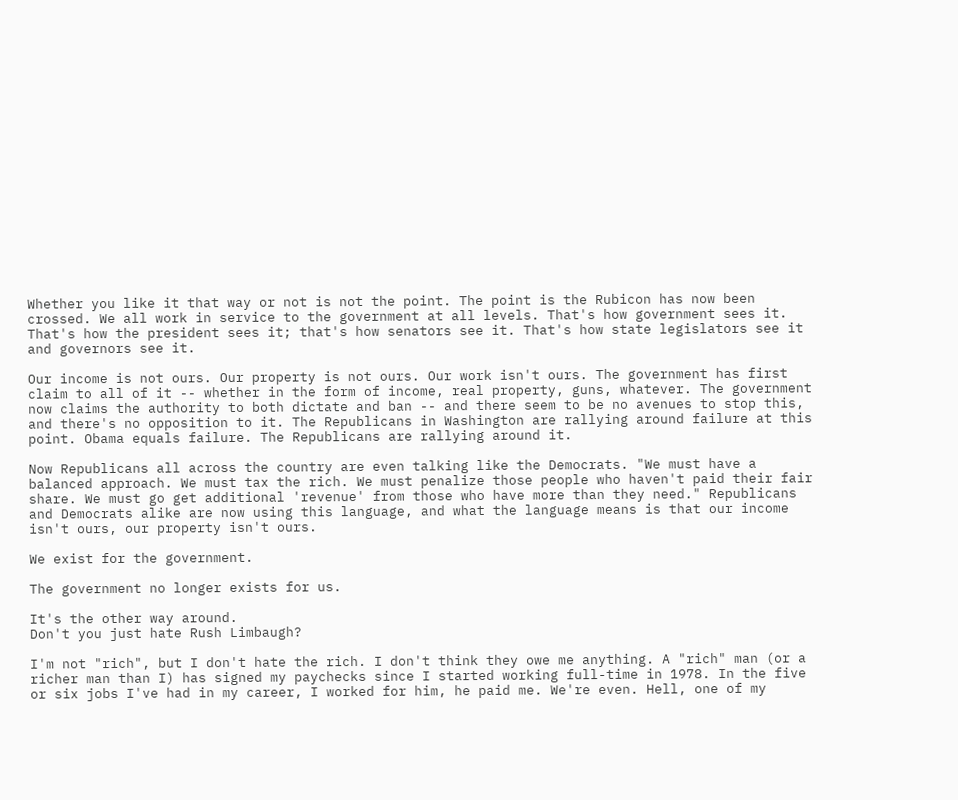Whether you like it that way or not is not the point. The point is the Rubicon has now been crossed. We all work in service to the government at all levels. That's how government sees it. That's how the president sees it; that's how senators see it. That's how state legislators see it and governors see it.

Our income is not ours. Our property is not ours. Our work isn't ours. The government has first claim to all of it -- whether in the form of income, real property, guns, whatever. The government now claims the authority to both dictate and ban -- and there seem to be no avenues to stop this, and there's no opposition to it. The Republicans in Washington are rallying around failure at this point. Obama equals failure. The Republicans are rallying around it.

Now Republicans all across the country are even talking like the Democrats. "We must have a balanced approach. We must tax the rich. We must penalize those people who haven't paid their fair share. We must go get additional 'revenue' from those who have more than they need." Republicans and Democrats alike are now using this language, and what the language means is that our income isn't ours, our property isn't ours.

We exist for the government.

The government no longer exists for us.

It's the other way around.
Don't you just hate Rush Limbaugh?

I'm not "rich", but I don't hate the rich. I don't think they owe me anything. A "rich" man (or a richer man than I) has signed my paychecks since I started working full-time in 1978. In the five or six jobs I've had in my career, I worked for him, he paid me. We're even. Hell, one of my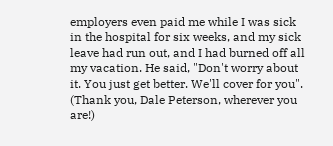employers even paid me while I was sick in the hospital for six weeks, and my sick leave had run out, and I had burned off all my vacation. He said, "Don't worry about it. You just get better. We'll cover for you". (Thank you, Dale Peterson, wherever you are!)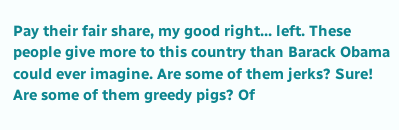Pay their fair share, my good right... left. These people give more to this country than Barack Obama could ever imagine. Are some of them jerks? Sure! Are some of them greedy pigs? Of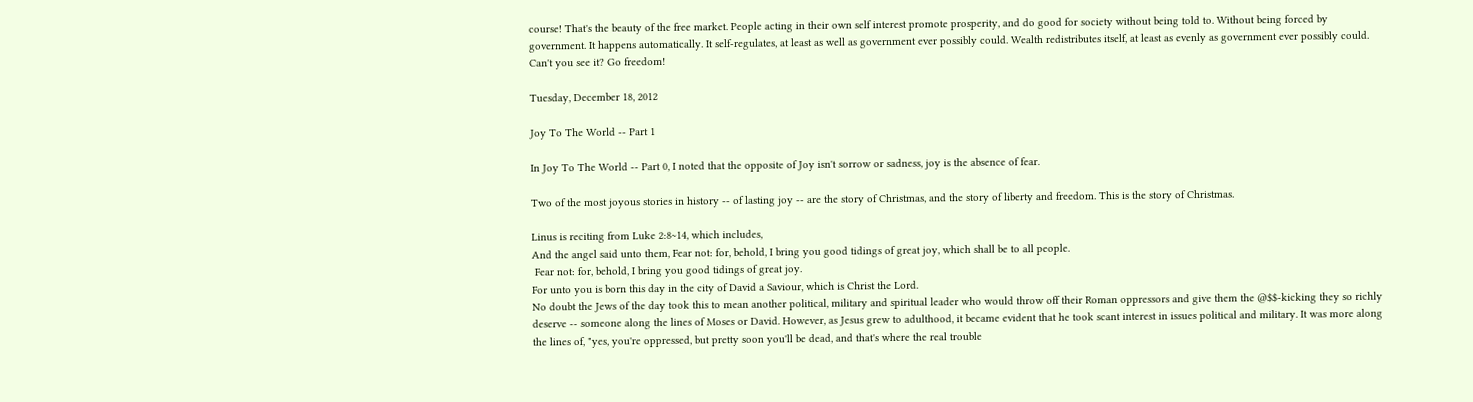course! That's the beauty of the free market. People acting in their own self interest promote prosperity, and do good for society without being told to. Without being forced by government. It happens automatically. It self-regulates, at least as well as government ever possibly could. Wealth redistributes itself, at least as evenly as government ever possibly could. Can't you see it? Go freedom!

Tuesday, December 18, 2012

Joy To The World -- Part 1

In Joy To The World -- Part 0, I noted that the opposite of Joy isn't sorrow or sadness, joy is the absence of fear.

Two of the most joyous stories in history -- of lasting joy -- are the story of Christmas, and the story of liberty and freedom. This is the story of Christmas.

Linus is reciting from Luke 2:8~14, which includes,
And the angel said unto them, Fear not: for, behold, I bring you good tidings of great joy, which shall be to all people.
 Fear not: for, behold, I bring you good tidings of great joy.
For unto you is born this day in the city of David a Saviour, which is Christ the Lord.
No doubt the Jews of the day took this to mean another political, military and spiritual leader who would throw off their Roman oppressors and give them the @$$-kicking they so richly deserve -- someone along the lines of Moses or David. However, as Jesus grew to adulthood, it became evident that he took scant interest in issues political and military. It was more along the lines of, "yes, you're oppressed, but pretty soon you'll be dead, and that's where the real trouble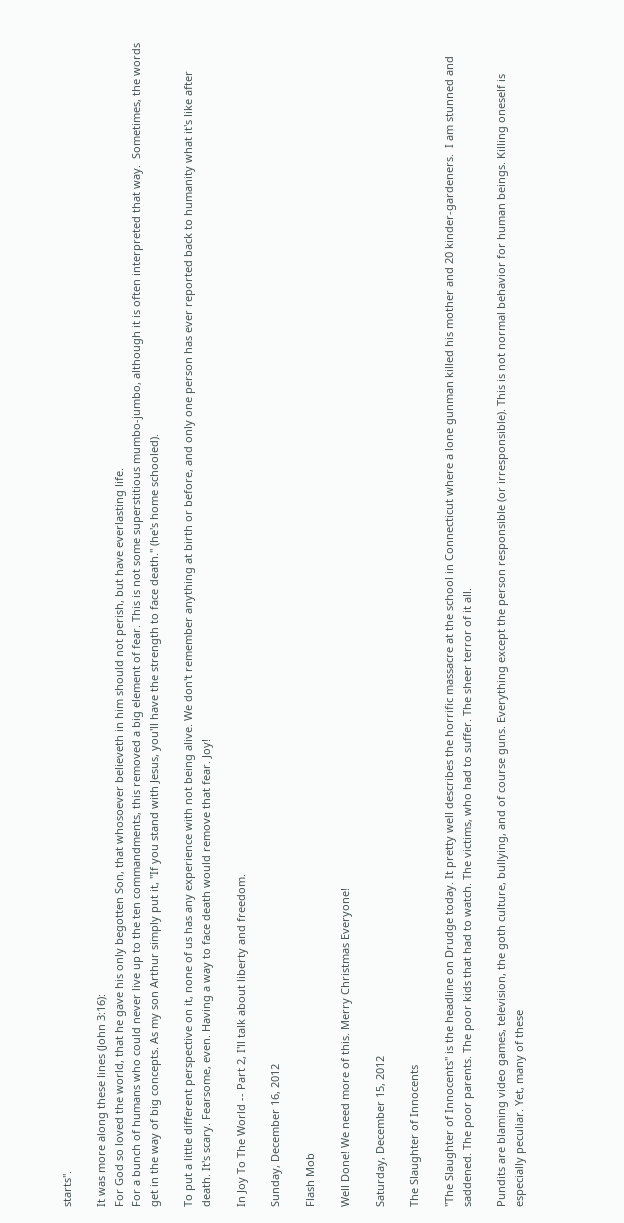starts".

It was more along these lines (John 3:16):
For God so loved the world, that he gave his only begotten Son, that whosoever believeth in him should not perish, but have everlasting life.
For a bunch of humans who could never live up to the ten commandments, this removed a big element of fear. This is not some superstitious mumbo-jumbo, although it is often interpreted that way.  Sometimes, the words get in the way of big concepts. As my son Arthur simply put it, "If you stand with Jesus, you'll have the strength to face death." (he's home schooled).

To put a little different perspective on it, none of us has any experience with not being alive. We don't remember anything at birth or before, and only one person has ever reported back to humanity what it's like after death. It's scary. Fearsome, even. Having a way to face death would remove that fear. Joy!

In Joy To The World -- Part 2, I'll talk about liberty and freedom.

Sunday, December 16, 2012

Flash Mob

Well Done! We need more of this. Merry Christmas Everyone!

Saturday, December 15, 2012

The Slaughter of Innocents

"The Slaughter of Innocents" is the headline on Drudge today. It pretty well describes the horrific massacre at the school in Connecticut where a lone gunman killed his mother and 20 kinder-gardeners.  I am stunned and saddened. The poor parents. The poor kids that had to watch. The victims, who had to suffer. The sheer terror of it all.

Pundits are blaming video games, television, the goth culture, bullying, and of course guns. Everything except the person responsible (or irresponsible). This is not normal behavior for human beings. Killing oneself is especially peculiar. Yet, many of these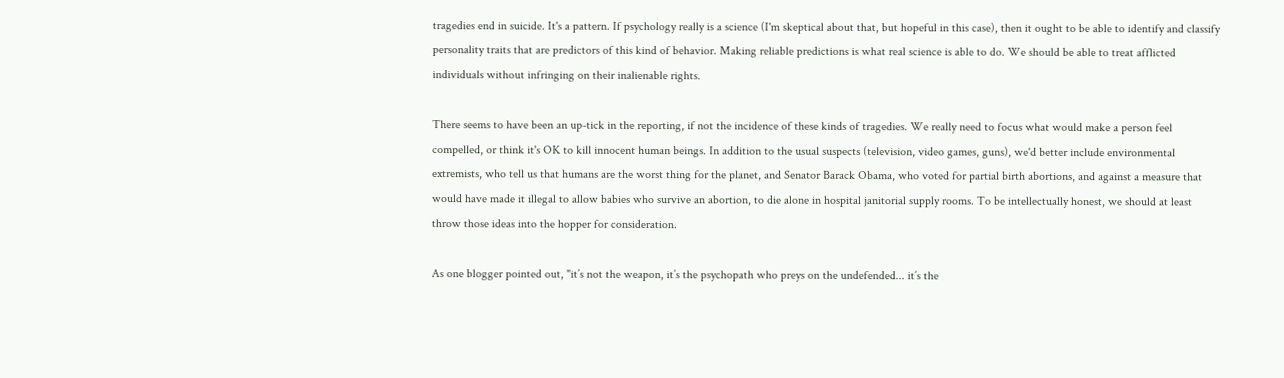tragedies end in suicide. It's a pattern. If psychology really is a science (I'm skeptical about that, but hopeful in this case), then it ought to be able to identify and classify personality traits that are predictors of this kind of behavior. Making reliable predictions is what real science is able to do. We should be able to treat afflicted individuals without infringing on their inalienable rights.

There seems to have been an up-tick in the reporting, if not the incidence of these kinds of tragedies. We really need to focus what would make a person feel compelled, or think it's OK to kill innocent human beings. In addition to the usual suspects (television, video games, guns), we'd better include environmental extremists, who tell us that humans are the worst thing for the planet, and Senator Barack Obama, who voted for partial birth abortions, and against a measure that would have made it illegal to allow babies who survive an abortion, to die alone in hospital janitorial supply rooms. To be intellectually honest, we should at least throw those ideas into the hopper for consideration.

As one blogger pointed out, "it’s not the weapon, it’s the psychopath who preys on the undefended... it’s the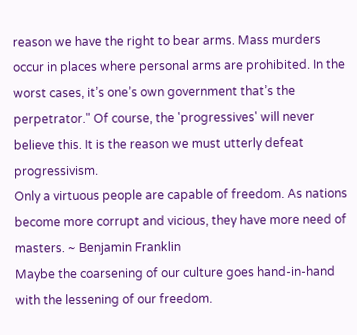reason we have the right to bear arms. Mass murders occur in places where personal arms are prohibited. In the worst cases, it’s one’s own government that’s the perpetrator." Of course, the 'progressives' will never believe this. It is the reason we must utterly defeat progressivism.
Only a virtuous people are capable of freedom. As nations become more corrupt and vicious, they have more need of masters. ~ Benjamin Franklin
Maybe the coarsening of our culture goes hand-in-hand with the lessening of our freedom.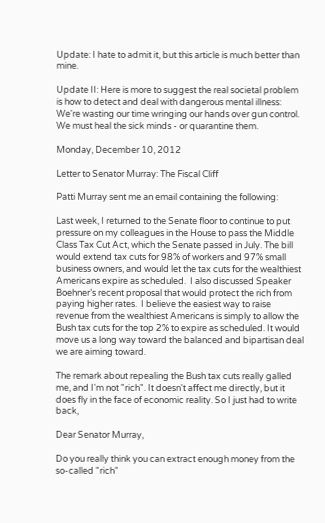Update: I hate to admit it, but this article is much better than mine.

Update II: Here is more to suggest the real societal problem is how to detect and deal with dangerous mental illness:
We're wasting our time wringing our hands over gun control. We must heal the sick minds - or quarantine them.

Monday, December 10, 2012

Letter to Senator Murray: The Fiscal Cliff

Patti Murray sent me an email containing the following:

Last week, I returned to the Senate floor to continue to put pressure on my colleagues in the House to pass the Middle Class Tax Cut Act, which the Senate passed in July. The bill would extend tax cuts for 98% of workers and 97% small business owners, and would let the tax cuts for the wealthiest Americans expire as scheduled.  I also discussed Speaker Boehner’s recent proposal that would protect the rich from paying higher rates.  I believe the easiest way to raise revenue from the wealthiest Americans is simply to allow the Bush tax cuts for the top 2% to expire as scheduled. It would move us a long way toward the balanced and bipartisan deal we are aiming toward.

The remark about repealing the Bush tax cuts really galled me, and I'm not "rich". It doesn't affect me directly, but it does fly in the face of economic reality. So I just had to write back,

Dear Senator Murray,

Do you really think you can extract enough money from the so-called "rich"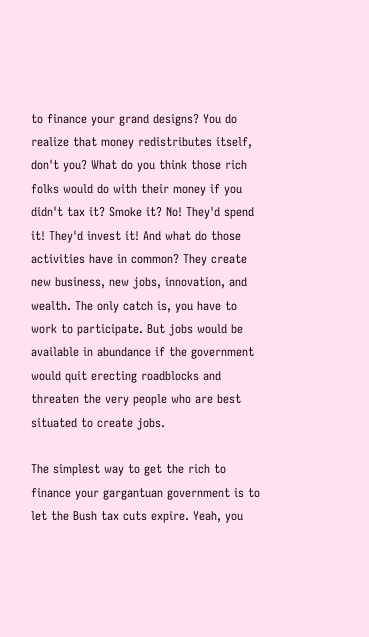to finance your grand designs? You do realize that money redistributes itself, don't you? What do you think those rich folks would do with their money if you didn't tax it? Smoke it? No! They'd spend it! They'd invest it! And what do those activities have in common? They create new business, new jobs, innovation, and wealth. The only catch is, you have to work to participate. But jobs would be available in abundance if the government would quit erecting roadblocks and threaten the very people who are best situated to create jobs.

The simplest way to get the rich to finance your gargantuan government is to let the Bush tax cuts expire. Yeah, you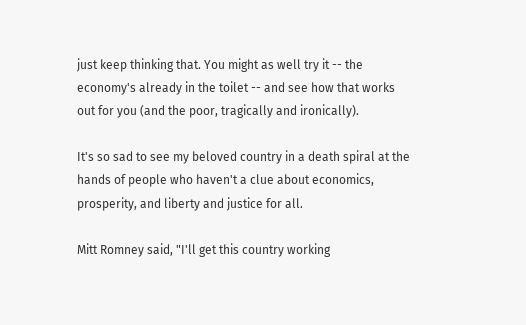just keep thinking that. You might as well try it -- the economy's already in the toilet -- and see how that works out for you (and the poor, tragically and ironically).

It's so sad to see my beloved country in a death spiral at the hands of people who haven't a clue about economics, prosperity, and liberty and justice for all.

Mitt Romney said, "I'll get this country working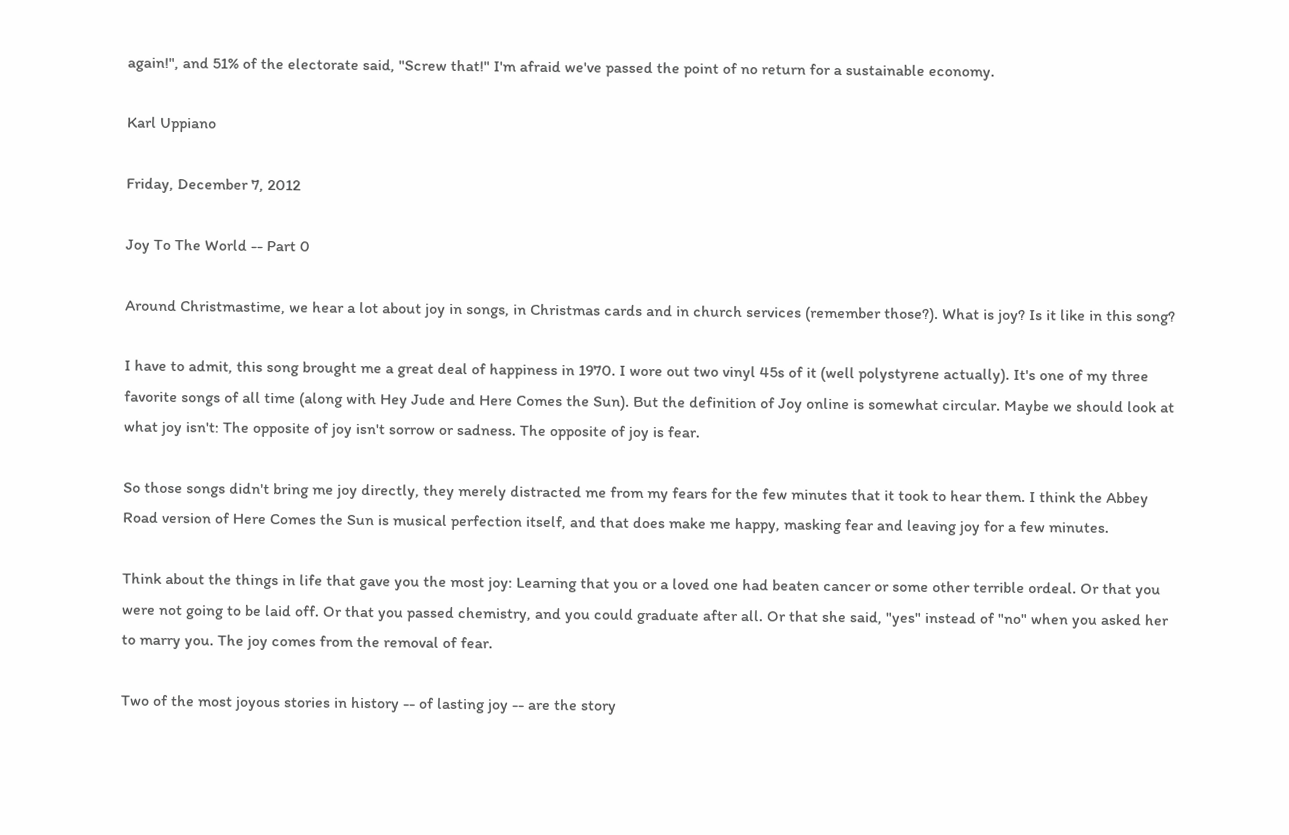again!", and 51% of the electorate said, "Screw that!" I'm afraid we've passed the point of no return for a sustainable economy.

Karl Uppiano

Friday, December 7, 2012

Joy To The World -- Part 0

Around Christmastime, we hear a lot about joy in songs, in Christmas cards and in church services (remember those?). What is joy? Is it like in this song?

I have to admit, this song brought me a great deal of happiness in 1970. I wore out two vinyl 45s of it (well polystyrene actually). It's one of my three favorite songs of all time (along with Hey Jude and Here Comes the Sun). But the definition of Joy online is somewhat circular. Maybe we should look at what joy isn't: The opposite of joy isn't sorrow or sadness. The opposite of joy is fear.

So those songs didn't bring me joy directly, they merely distracted me from my fears for the few minutes that it took to hear them. I think the Abbey Road version of Here Comes the Sun is musical perfection itself, and that does make me happy, masking fear and leaving joy for a few minutes.

Think about the things in life that gave you the most joy: Learning that you or a loved one had beaten cancer or some other terrible ordeal. Or that you were not going to be laid off. Or that you passed chemistry, and you could graduate after all. Or that she said, "yes" instead of "no" when you asked her to marry you. The joy comes from the removal of fear.

Two of the most joyous stories in history -- of lasting joy -- are the story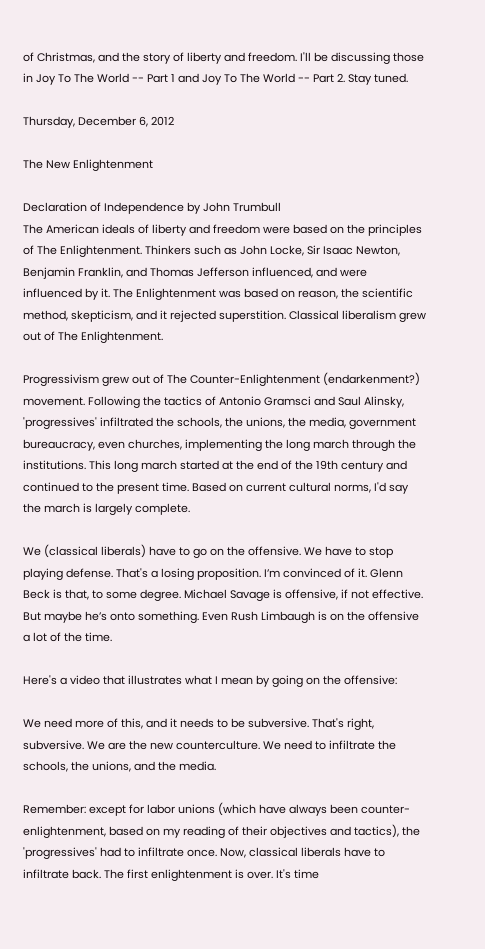of Christmas, and the story of liberty and freedom. I'll be discussing those in Joy To The World -- Part 1 and Joy To The World -- Part 2. Stay tuned.

Thursday, December 6, 2012

The New Enlightenment

Declaration of Independence by John Trumbull
The American ideals of liberty and freedom were based on the principles of The Enlightenment. Thinkers such as John Locke, Sir Isaac Newton, Benjamin Franklin, and Thomas Jefferson influenced, and were influenced by it. The Enlightenment was based on reason, the scientific method, skepticism, and it rejected superstition. Classical liberalism grew out of The Enlightenment.

Progressivism grew out of The Counter-Enlightenment (endarkenment?) movement. Following the tactics of Antonio Gramsci and Saul Alinsky, 'progressives' infiltrated the schools, the unions, the media, government bureaucracy, even churches, implementing the long march through the institutions. This long march started at the end of the 19th century and continued to the present time. Based on current cultural norms, I'd say the march is largely complete.

We (classical liberals) have to go on the offensive. We have to stop playing defense. That's a losing proposition. I’m convinced of it. Glenn Beck is that, to some degree. Michael Savage is offensive, if not effective. But maybe he’s onto something. Even Rush Limbaugh is on the offensive a lot of the time.

Here's a video that illustrates what I mean by going on the offensive:

We need more of this, and it needs to be subversive. That's right, subversive. We are the new counterculture. We need to infiltrate the schools, the unions, and the media.

Remember: except for labor unions (which have always been counter-enlightenment, based on my reading of their objectives and tactics), the 'progressives' had to infiltrate once. Now, classical liberals have to infiltrate back. The first enlightenment is over. It's time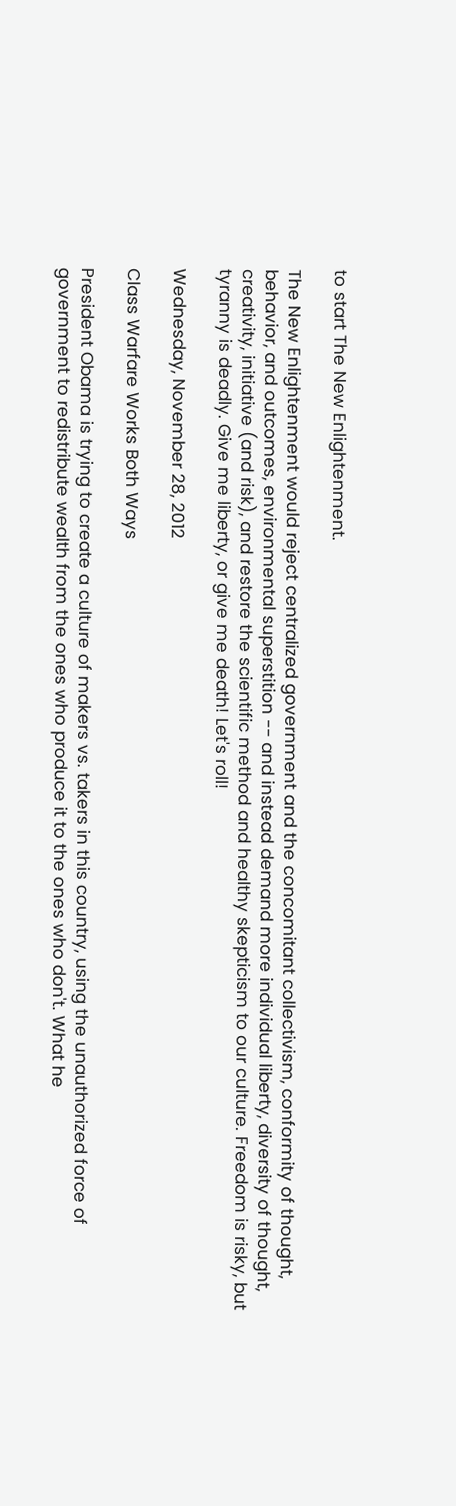to start The New Enlightenment.

The New Enlightenment would reject centralized government and the concomitant collectivism, conformity of thought, behavior, and outcomes, environmental superstition -- and instead demand more individual liberty, diversity of thought, creativity, initiative (and risk), and restore the scientific method and healthy skepticism to our culture. Freedom is risky, but tyranny is deadly. Give me liberty, or give me death! Let's roll!

Wednesday, November 28, 2012

Class Warfare Works Both Ways

President Obama is trying to create a culture of makers vs. takers in this country, using the unauthorized force of government to redistribute wealth from the ones who produce it to the ones who don't. What he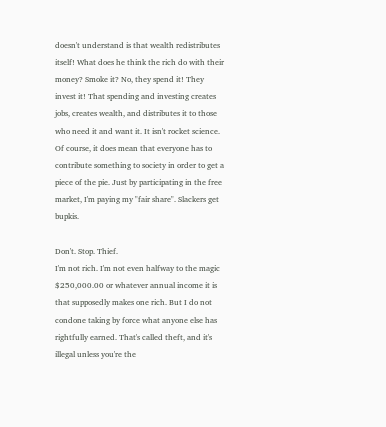doesn't understand is that wealth redistributes itself! What does he think the rich do with their money? Smoke it? No, they spend it! They invest it! That spending and investing creates jobs, creates wealth, and distributes it to those who need it and want it. It isn't rocket science. Of course, it does mean that everyone has to contribute something to society in order to get a piece of the pie. Just by participating in the free market, I'm paying my "fair share". Slackers get bupkis.

Don't. Stop. Thief.
I'm not rich. I'm not even halfway to the magic $250,000.00 or whatever annual income it is that supposedly makes one rich. But I do not condone taking by force what anyone else has rightfully earned. That's called theft, and it's illegal unless you're the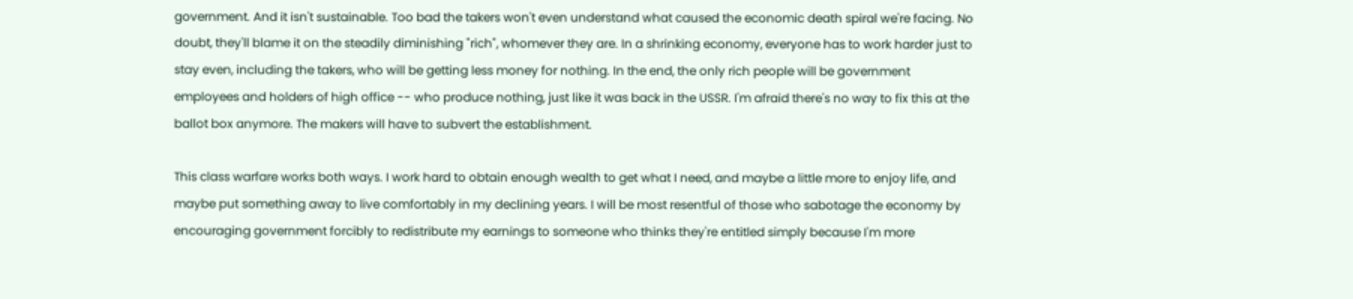government. And it isn't sustainable. Too bad the takers won't even understand what caused the economic death spiral we're facing. No doubt, they'll blame it on the steadily diminishing "rich", whomever they are. In a shrinking economy, everyone has to work harder just to stay even, including the takers, who will be getting less money for nothing. In the end, the only rich people will be government employees and holders of high office -- who produce nothing, just like it was back in the USSR. I'm afraid there's no way to fix this at the ballot box anymore. The makers will have to subvert the establishment.

This class warfare works both ways. I work hard to obtain enough wealth to get what I need, and maybe a little more to enjoy life, and maybe put something away to live comfortably in my declining years. I will be most resentful of those who sabotage the economy by encouraging government forcibly to redistribute my earnings to someone who thinks they're entitled simply because I'm more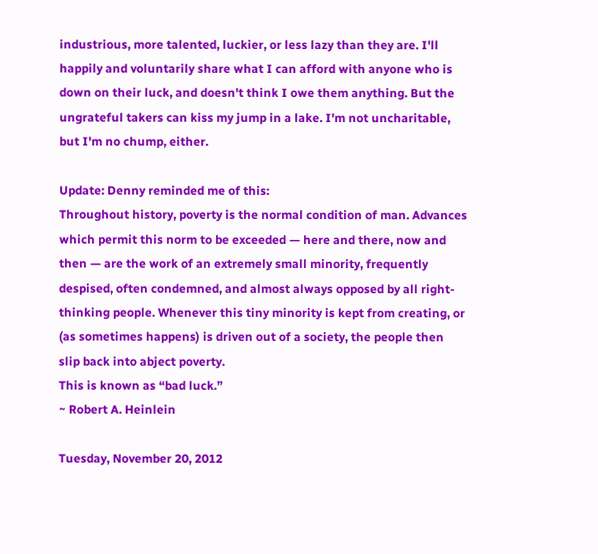industrious, more talented, luckier, or less lazy than they are. I'll happily and voluntarily share what I can afford with anyone who is down on their luck, and doesn't think I owe them anything. But the ungrateful takers can kiss my jump in a lake. I'm not uncharitable, but I'm no chump, either.

Update: Denny reminded me of this:
Throughout history, poverty is the normal condition of man. Advances which permit this norm to be exceeded — here and there, now and then — are the work of an extremely small minority, frequently despised, often condemned, and almost always opposed by all right-thinking people. Whenever this tiny minority is kept from creating, or (as sometimes happens) is driven out of a society, the people then slip back into abject poverty.
This is known as “bad luck.”
~ Robert A. Heinlein

Tuesday, November 20, 2012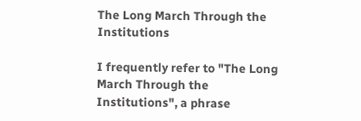The Long March Through the Institutions

I frequently refer to "The Long March Through the Institutions", a phrase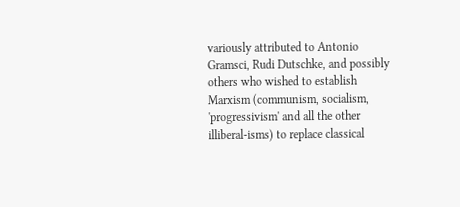variously attributed to Antonio Gramsci, Rudi Dutschke, and possibly others who wished to establish Marxism (communism, socialism, 'progressivism' and all the other illiberal-isms) to replace classical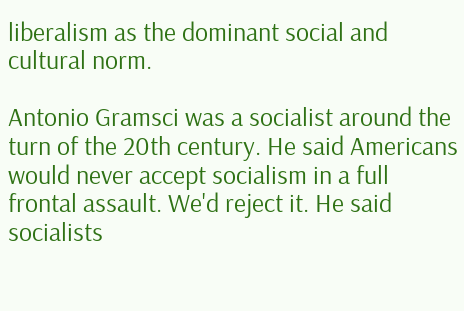liberalism as the dominant social and cultural norm.

Antonio Gramsci was a socialist around the turn of the 20th century. He said Americans would never accept socialism in a full frontal assault. We'd reject it. He said socialists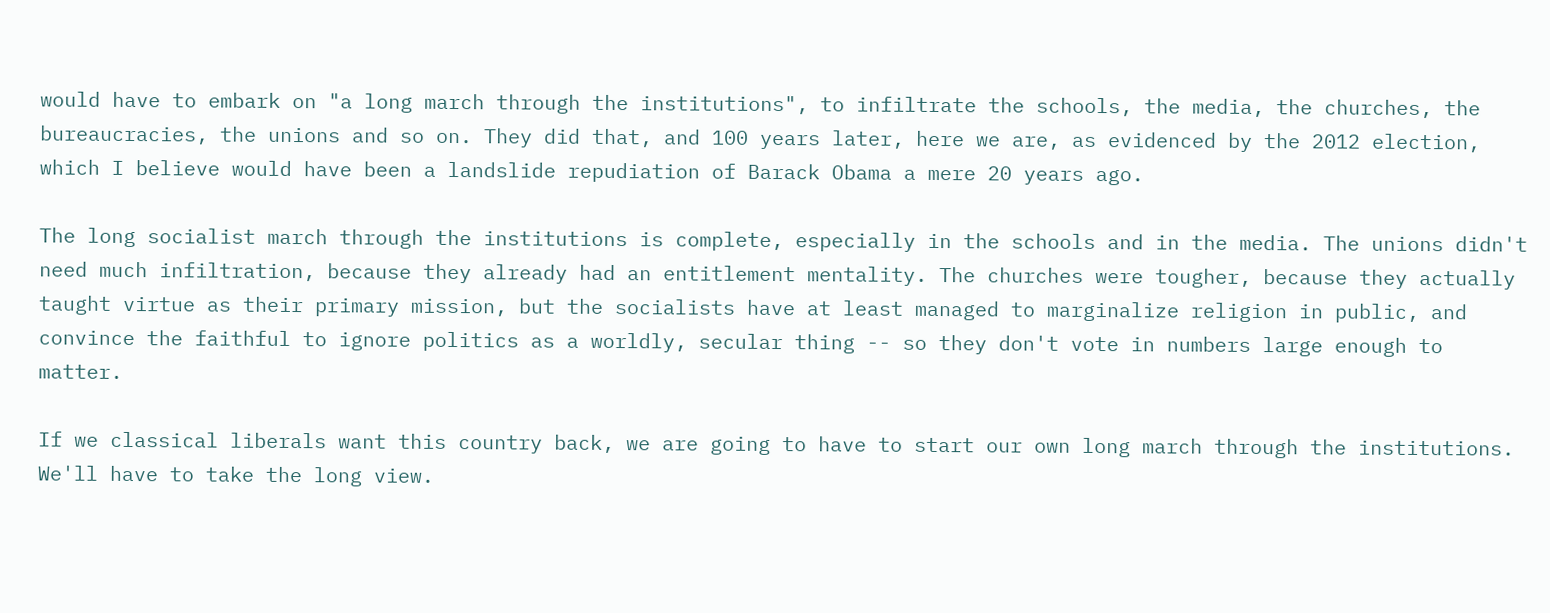would have to embark on "a long march through the institutions", to infiltrate the schools, the media, the churches, the bureaucracies, the unions and so on. They did that, and 100 years later, here we are, as evidenced by the 2012 election, which I believe would have been a landslide repudiation of Barack Obama a mere 20 years ago.

The long socialist march through the institutions is complete, especially in the schools and in the media. The unions didn't need much infiltration, because they already had an entitlement mentality. The churches were tougher, because they actually taught virtue as their primary mission, but the socialists have at least managed to marginalize religion in public, and convince the faithful to ignore politics as a worldly, secular thing -- so they don't vote in numbers large enough to matter.

If we classical liberals want this country back, we are going to have to start our own long march through the institutions. We'll have to take the long view.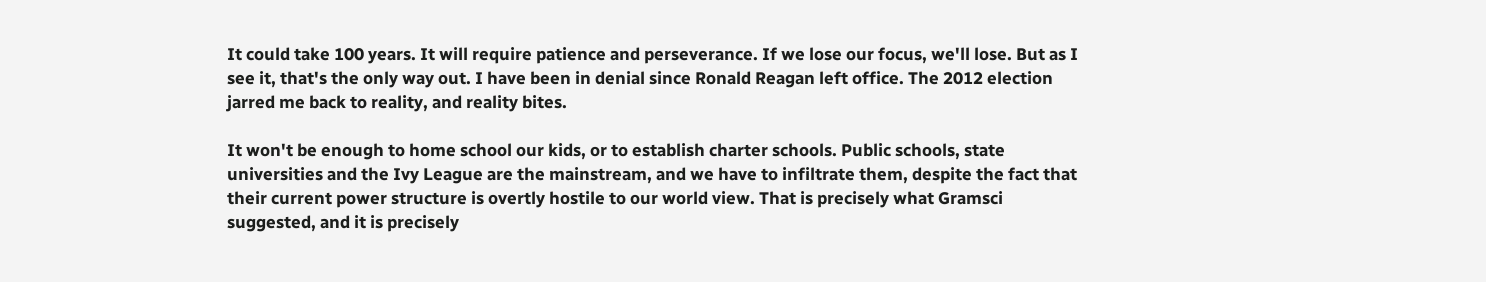It could take 100 years. It will require patience and perseverance. If we lose our focus, we'll lose. But as I see it, that's the only way out. I have been in denial since Ronald Reagan left office. The 2012 election jarred me back to reality, and reality bites.

It won't be enough to home school our kids, or to establish charter schools. Public schools, state universities and the Ivy League are the mainstream, and we have to infiltrate them, despite the fact that their current power structure is overtly hostile to our world view. That is precisely what Gramsci suggested, and it is precisely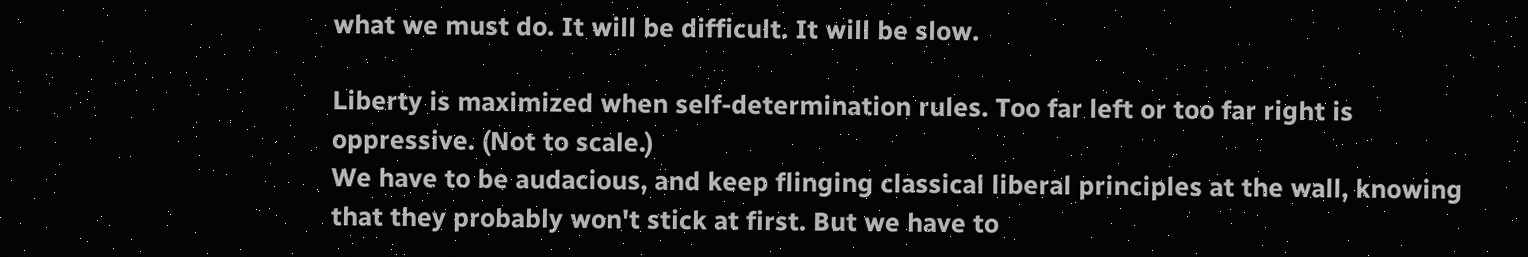what we must do. It will be difficult. It will be slow.

Liberty is maximized when self-determination rules. Too far left or too far right is oppressive. (Not to scale.)
We have to be audacious, and keep flinging classical liberal principles at the wall, knowing that they probably won't stick at first. But we have to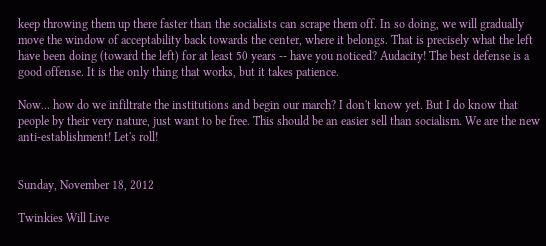keep throwing them up there faster than the socialists can scrape them off. In so doing, we will gradually move the window of acceptability back towards the center, where it belongs. That is precisely what the left have been doing (toward the left) for at least 50 years -- have you noticed? Audacity! The best defense is a good offense. It is the only thing that works, but it takes patience.

Now... how do we infiltrate the institutions and begin our march? I don't know yet. But I do know that people by their very nature, just want to be free. This should be an easier sell than socialism. We are the new anti-establishment! Let's roll!


Sunday, November 18, 2012

Twinkies Will Live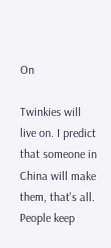On

Twinkies will live on. I predict that someone in China will make them, that's all. People keep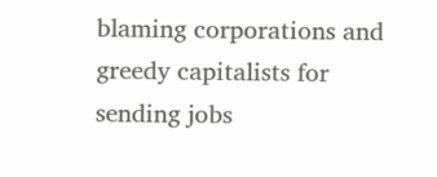blaming corporations and greedy capitalists for sending jobs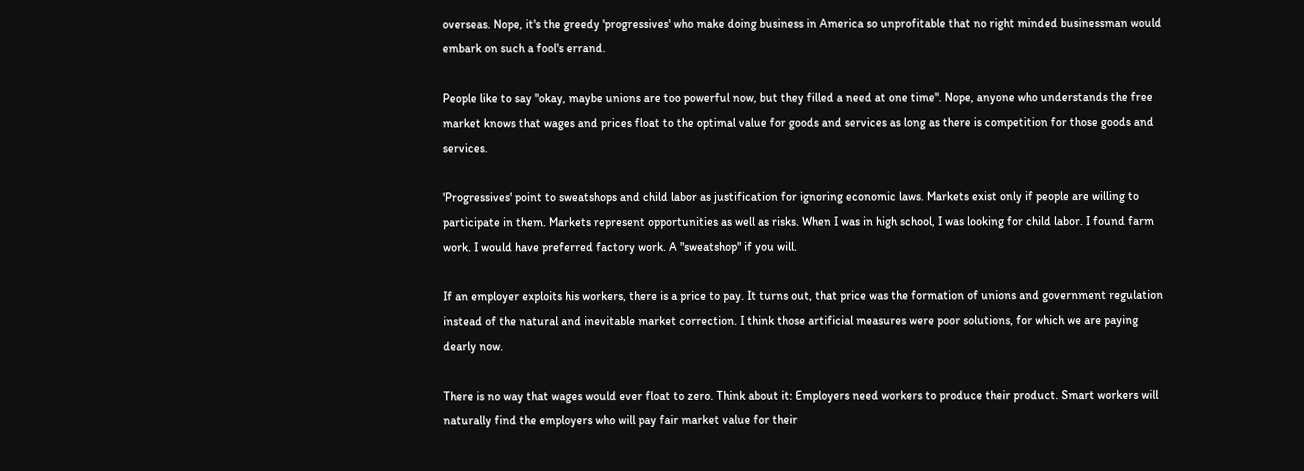overseas. Nope, it's the greedy 'progressives' who make doing business in America so unprofitable that no right minded businessman would embark on such a fool's errand.

People like to say "okay, maybe unions are too powerful now, but they filled a need at one time". Nope, anyone who understands the free market knows that wages and prices float to the optimal value for goods and services as long as there is competition for those goods and services.

'Progressives' point to sweatshops and child labor as justification for ignoring economic laws. Markets exist only if people are willing to participate in them. Markets represent opportunities as well as risks. When I was in high school, I was looking for child labor. I found farm work. I would have preferred factory work. A "sweatshop" if you will.

If an employer exploits his workers, there is a price to pay. It turns out, that price was the formation of unions and government regulation instead of the natural and inevitable market correction. I think those artificial measures were poor solutions, for which we are paying dearly now.

There is no way that wages would ever float to zero. Think about it: Employers need workers to produce their product. Smart workers will naturally find the employers who will pay fair market value for their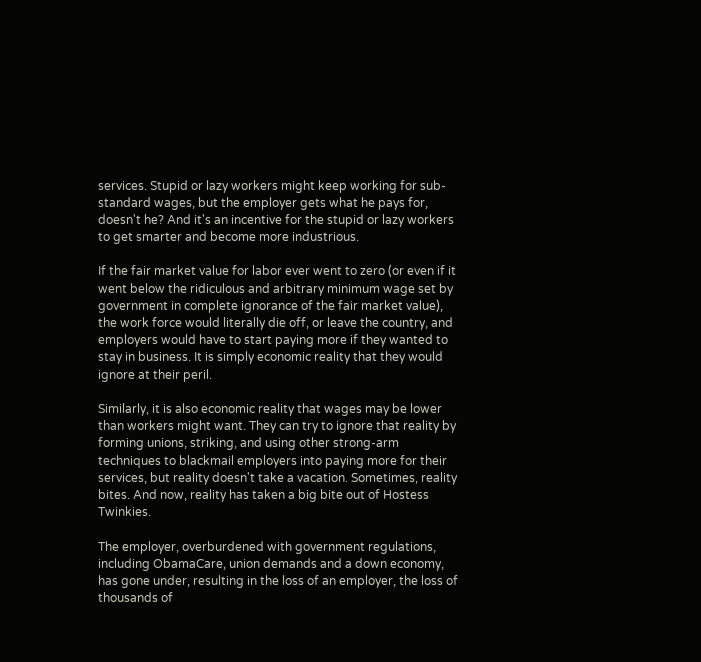services. Stupid or lazy workers might keep working for sub-standard wages, but the employer gets what he pays for, doesn't he? And it's an incentive for the stupid or lazy workers to get smarter and become more industrious.

If the fair market value for labor ever went to zero (or even if it went below the ridiculous and arbitrary minimum wage set by government in complete ignorance of the fair market value), the work force would literally die off, or leave the country, and employers would have to start paying more if they wanted to stay in business. It is simply economic reality that they would ignore at their peril.

Similarly, it is also economic reality that wages may be lower than workers might want. They can try to ignore that reality by forming unions, striking, and using other strong-arm techniques to blackmail employers into paying more for their services, but reality doesn't take a vacation. Sometimes, reality bites. And now, reality has taken a big bite out of Hostess Twinkies.

The employer, overburdened with government regulations, including ObamaCare, union demands and a down economy, has gone under, resulting in the loss of an employer, the loss of thousands of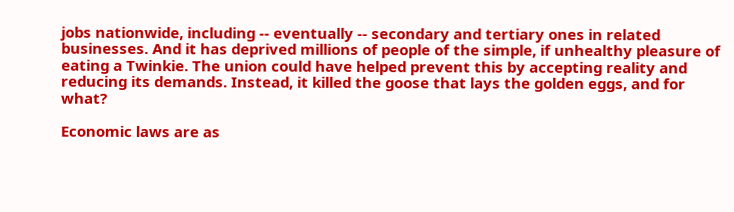jobs nationwide, including -- eventually -- secondary and tertiary ones in related businesses. And it has deprived millions of people of the simple, if unhealthy pleasure of eating a Twinkie. The union could have helped prevent this by accepting reality and reducing its demands. Instead, it killed the goose that lays the golden eggs, and for what?

Economic laws are as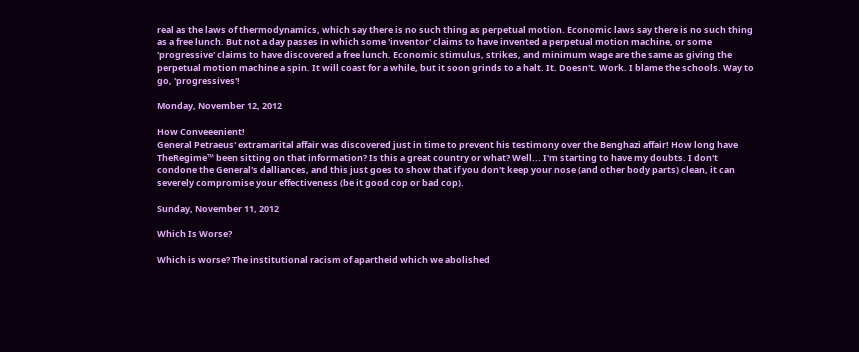real as the laws of thermodynamics, which say there is no such thing as perpetual motion. Economic laws say there is no such thing as a free lunch. But not a day passes in which some 'inventor' claims to have invented a perpetual motion machine, or some 'progressive' claims to have discovered a free lunch. Economic stimulus, strikes, and minimum wage are the same as giving the perpetual motion machine a spin. It will coast for a while, but it soon grinds to a halt. It. Doesn't. Work. I blame the schools. Way to go, 'progressives'!

Monday, November 12, 2012

How Conveeenient!
General Petraeus' extramarital affair was discovered just in time to prevent his testimony over the Benghazi affair! How long have TheRegime™ been sitting on that information? Is this a great country or what? Well... I'm starting to have my doubts. I don't condone the General's dalliances, and this just goes to show that if you don't keep your nose (and other body parts) clean, it can severely compromise your effectiveness (be it good cop or bad cop).

Sunday, November 11, 2012

Which Is Worse?

Which is worse? The institutional racism of apartheid which we abolished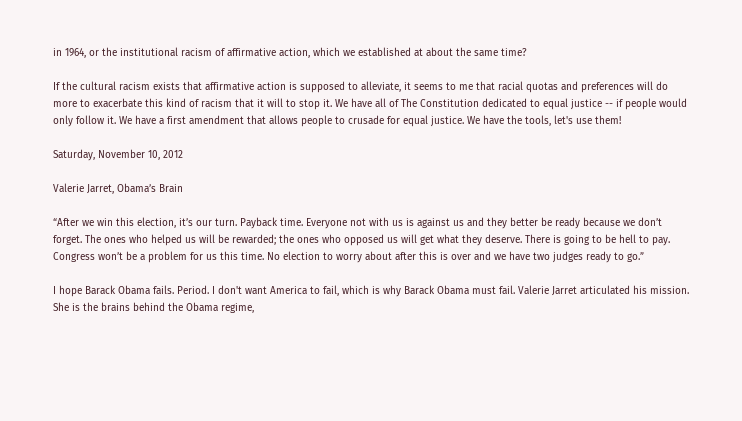in 1964, or the institutional racism of affirmative action, which we established at about the same time?

If the cultural racism exists that affirmative action is supposed to alleviate, it seems to me that racial quotas and preferences will do more to exacerbate this kind of racism that it will to stop it. We have all of The Constitution dedicated to equal justice -- if people would only follow it. We have a first amendment that allows people to crusade for equal justice. We have the tools, let's use them!

Saturday, November 10, 2012

Valerie Jarret, Obama’s Brain

“After we win this election, it’s our turn. Payback time. Everyone not with us is against us and they better be ready because we don’t forget. The ones who helped us will be rewarded; the ones who opposed us will get what they deserve. There is going to be hell to pay. Congress won’t be a problem for us this time. No election to worry about after this is over and we have two judges ready to go.”

I hope Barack Obama fails. Period. I don't want America to fail, which is why Barack Obama must fail. Valerie Jarret articulated his mission. She is the brains behind the Obama regime,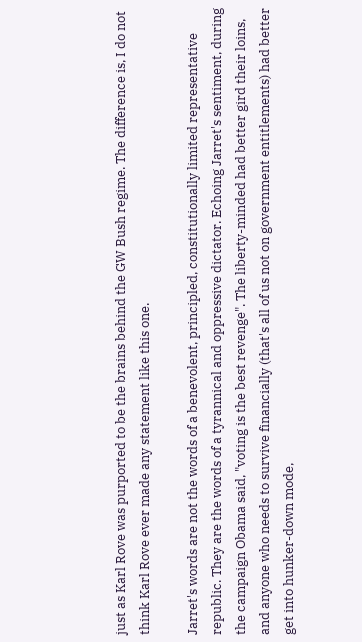just as Karl Rove was purported to be the brains behind the GW Bush regime. The difference is, I do not think Karl Rove ever made any statement like this one.

Jarret's words are not the words of a benevolent, principled, constitutionally limited representative republic. They are the words of a tyrannical and oppressive dictator. Echoing Jarret's sentiment, during the campaign Obama said, "voting is the best revenge". The liberty-minded had better gird their loins, and anyone who needs to survive financially (that's all of us not on government entitlements) had better get into hunker-down mode,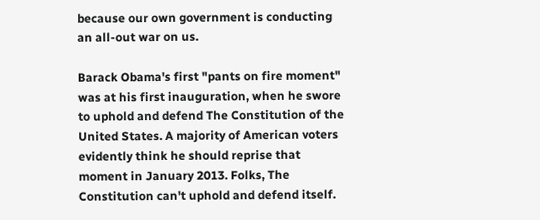because our own government is conducting an all-out war on us.

Barack Obama's first "pants on fire moment" was at his first inauguration, when he swore to uphold and defend The Constitution of the United States. A majority of American voters evidently think he should reprise that moment in January 2013. Folks, The Constitution can't uphold and defend itself.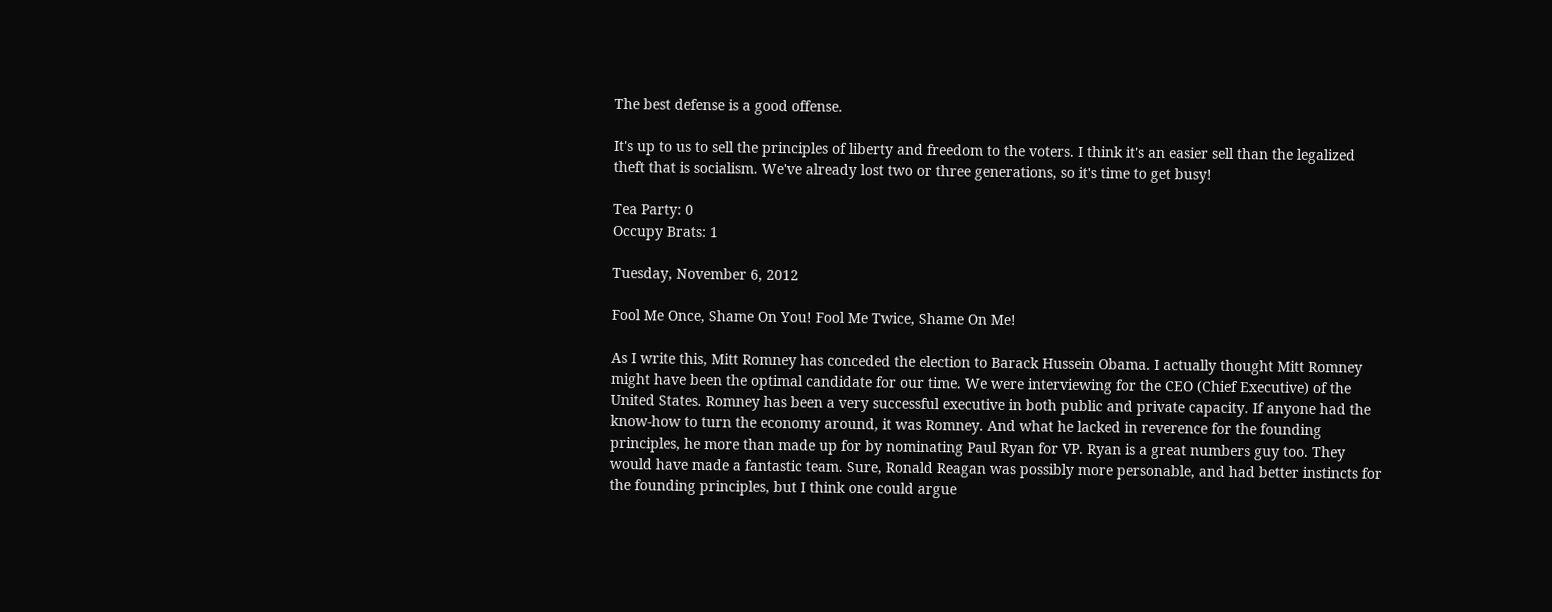The best defense is a good offense.

It's up to us to sell the principles of liberty and freedom to the voters. I think it's an easier sell than the legalized theft that is socialism. We've already lost two or three generations, so it's time to get busy!

Tea Party: 0
Occupy Brats: 1

Tuesday, November 6, 2012

Fool Me Once, Shame On You! Fool Me Twice, Shame On Me!

As I write this, Mitt Romney has conceded the election to Barack Hussein Obama. I actually thought Mitt Romney might have been the optimal candidate for our time. We were interviewing for the CEO (Chief Executive) of the United States. Romney has been a very successful executive in both public and private capacity. If anyone had the know-how to turn the economy around, it was Romney. And what he lacked in reverence for the founding principles, he more than made up for by nominating Paul Ryan for VP. Ryan is a great numbers guy too. They would have made a fantastic team. Sure, Ronald Reagan was possibly more personable, and had better instincts for the founding principles, but I think one could argue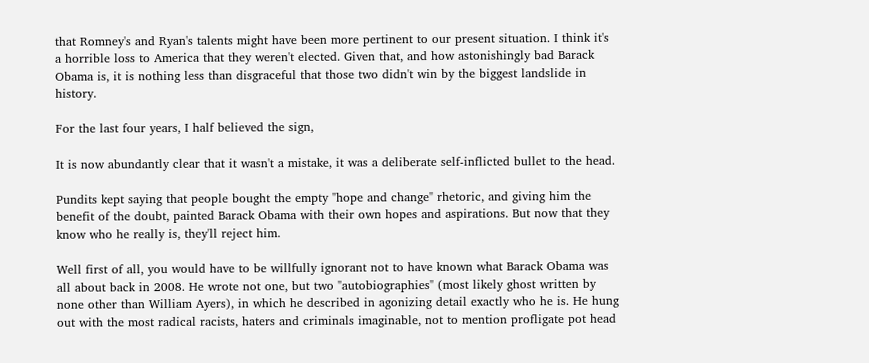that Romney's and Ryan's talents might have been more pertinent to our present situation. I think it's a horrible loss to America that they weren't elected. Given that, and how astonishingly bad Barack Obama is, it is nothing less than disgraceful that those two didn't win by the biggest landslide in history.

For the last four years, I half believed the sign,

It is now abundantly clear that it wasn't a mistake, it was a deliberate self-inflicted bullet to the head.

Pundits kept saying that people bought the empty "hope and change" rhetoric, and giving him the benefit of the doubt, painted Barack Obama with their own hopes and aspirations. But now that they know who he really is, they'll reject him.

Well first of all, you would have to be willfully ignorant not to have known what Barack Obama was all about back in 2008. He wrote not one, but two "autobiographies" (most likely ghost written by none other than William Ayers), in which he described in agonizing detail exactly who he is. He hung out with the most radical racists, haters and criminals imaginable, not to mention profligate pot head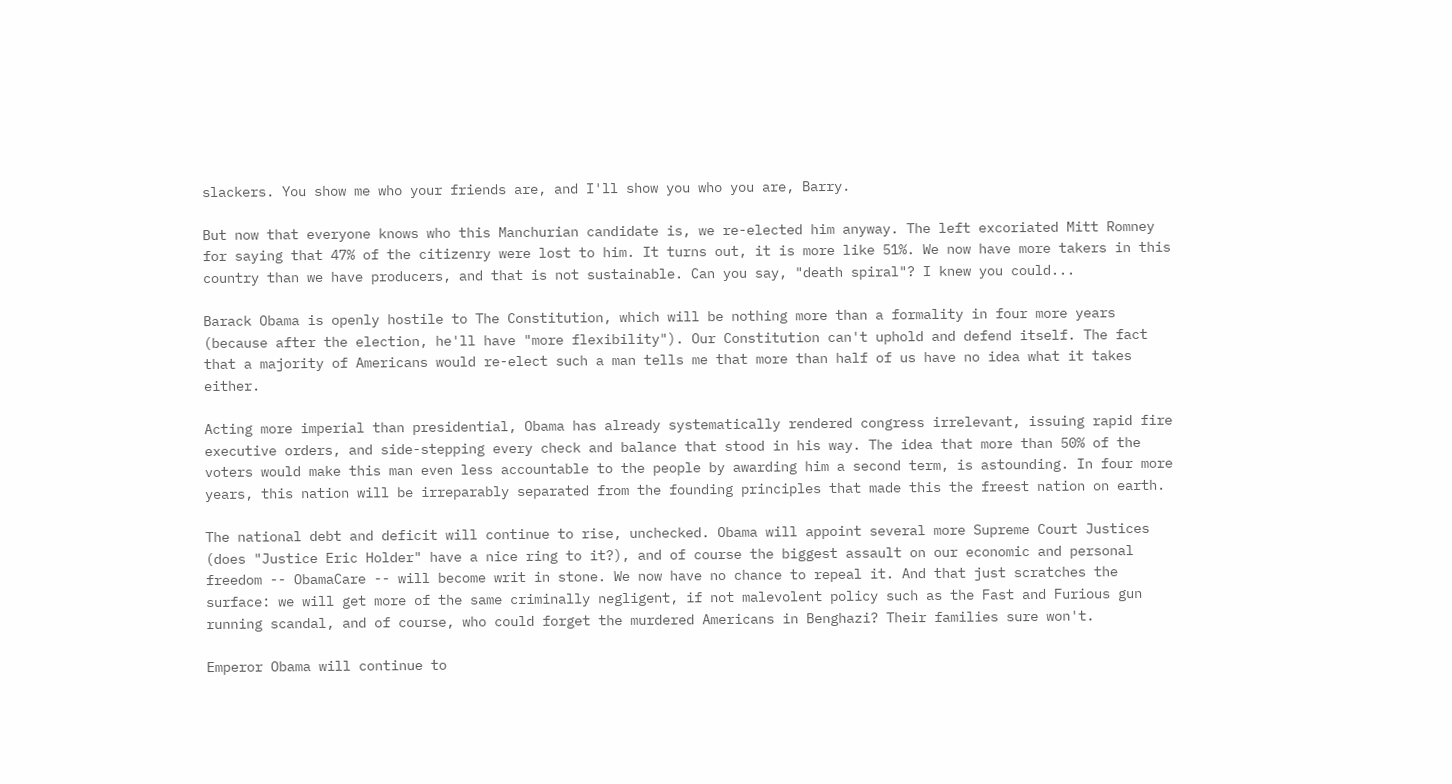slackers. You show me who your friends are, and I'll show you who you are, Barry.

But now that everyone knows who this Manchurian candidate is, we re-elected him anyway. The left excoriated Mitt Romney for saying that 47% of the citizenry were lost to him. It turns out, it is more like 51%. We now have more takers in this country than we have producers, and that is not sustainable. Can you say, "death spiral"? I knew you could...

Barack Obama is openly hostile to The Constitution, which will be nothing more than a formality in four more years (because after the election, he'll have "more flexibility"). Our Constitution can't uphold and defend itself. The fact that a majority of Americans would re-elect such a man tells me that more than half of us have no idea what it takes either.

Acting more imperial than presidential, Obama has already systematically rendered congress irrelevant, issuing rapid fire executive orders, and side-stepping every check and balance that stood in his way. The idea that more than 50% of the voters would make this man even less accountable to the people by awarding him a second term, is astounding. In four more years, this nation will be irreparably separated from the founding principles that made this the freest nation on earth.

The national debt and deficit will continue to rise, unchecked. Obama will appoint several more Supreme Court Justices (does "Justice Eric Holder" have a nice ring to it?), and of course the biggest assault on our economic and personal freedom -- ObamaCare -- will become writ in stone. We now have no chance to repeal it. And that just scratches the surface: we will get more of the same criminally negligent, if not malevolent policy such as the Fast and Furious gun running scandal, and of course, who could forget the murdered Americans in Benghazi? Their families sure won't.

Emperor Obama will continue to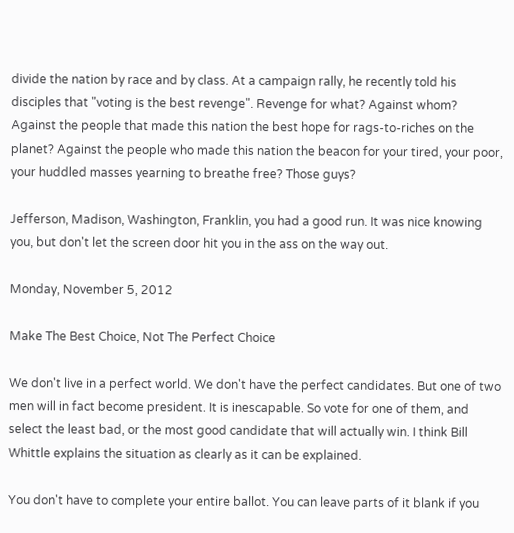divide the nation by race and by class. At a campaign rally, he recently told his disciples that "voting is the best revenge". Revenge for what? Against whom? Against the people that made this nation the best hope for rags-to-riches on the planet? Against the people who made this nation the beacon for your tired, your poor, your huddled masses yearning to breathe free? Those guys?

Jefferson, Madison, Washington, Franklin, you had a good run. It was nice knowing you, but don't let the screen door hit you in the ass on the way out.

Monday, November 5, 2012

Make The Best Choice, Not The Perfect Choice

We don't live in a perfect world. We don't have the perfect candidates. But one of two men will in fact become president. It is inescapable. So vote for one of them, and select the least bad, or the most good candidate that will actually win. I think Bill Whittle explains the situation as clearly as it can be explained.

You don't have to complete your entire ballot. You can leave parts of it blank if you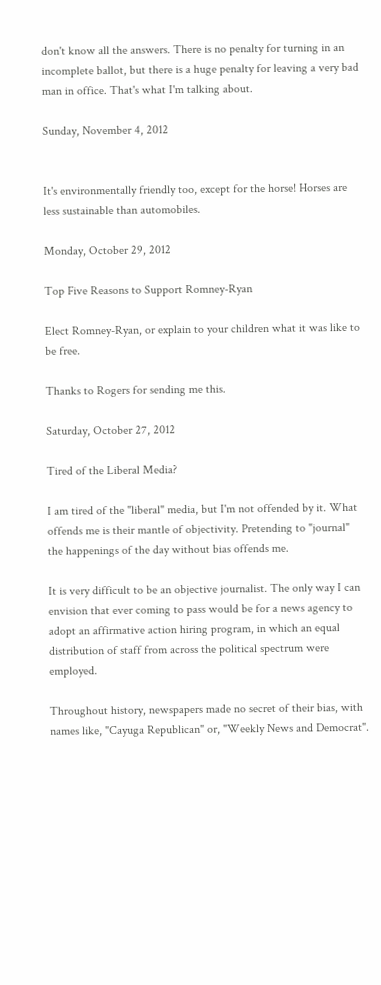don't know all the answers. There is no penalty for turning in an incomplete ballot, but there is a huge penalty for leaving a very bad man in office. That's what I'm talking about.

Sunday, November 4, 2012


It's environmentally friendly too, except for the horse! Horses are less sustainable than automobiles.

Monday, October 29, 2012

Top Five Reasons to Support Romney-Ryan

Elect Romney-Ryan, or explain to your children what it was like to be free.

Thanks to Rogers for sending me this.

Saturday, October 27, 2012

Tired of the Liberal Media?

I am tired of the "liberal" media, but I'm not offended by it. What offends me is their mantle of objectivity. Pretending to "journal" the happenings of the day without bias offends me.

It is very difficult to be an objective journalist. The only way I can envision that ever coming to pass would be for a news agency to adopt an affirmative action hiring program, in which an equal distribution of staff from across the political spectrum were employed.

Throughout history, newspapers made no secret of their bias, with names like, "Cayuga Republican" or, "Weekly News and Democrat".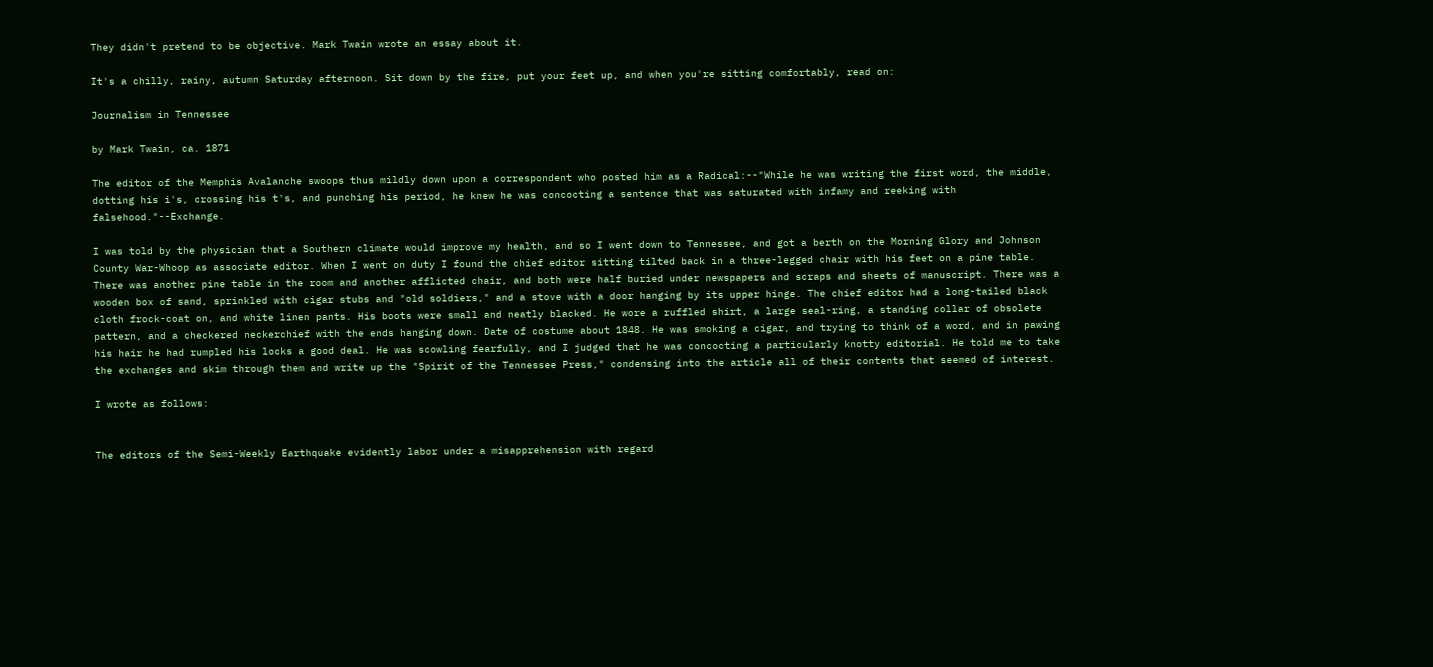They didn't pretend to be objective. Mark Twain wrote an essay about it.

It's a chilly, rainy, autumn Saturday afternoon. Sit down by the fire, put your feet up, and when you're sitting comfortably, read on:

Journalism in Tennessee

by Mark Twain, ca. 1871

The editor of the Memphis Avalanche swoops thus mildly down upon a correspondent who posted him as a Radical:--"While he was writing the first word, the middle, dotting his i's, crossing his t's, and punching his period, he knew he was concocting a sentence that was saturated with infamy and reeking with falsehood."--Exchange.

I was told by the physician that a Southern climate would improve my health, and so I went down to Tennessee, and got a berth on the Morning Glory and Johnson County War-Whoop as associate editor. When I went on duty I found the chief editor sitting tilted back in a three-legged chair with his feet on a pine table. There was another pine table in the room and another afflicted chair, and both were half buried under newspapers and scraps and sheets of manuscript. There was a wooden box of sand, sprinkled with cigar stubs and "old soldiers," and a stove with a door hanging by its upper hinge. The chief editor had a long-tailed black cloth frock-coat on, and white linen pants. His boots were small and neatly blacked. He wore a ruffled shirt, a large seal-ring, a standing collar of obsolete pattern, and a checkered neckerchief with the ends hanging down. Date of costume about 1848. He was smoking a cigar, and trying to think of a word, and in pawing his hair he had rumpled his locks a good deal. He was scowling fearfully, and I judged that he was concocting a particularly knotty editorial. He told me to take the exchanges and skim through them and write up the "Spirit of the Tennessee Press," condensing into the article all of their contents that seemed of interest.

I wrote as follows:


The editors of the Semi-Weekly Earthquake evidently labor under a misapprehension with regard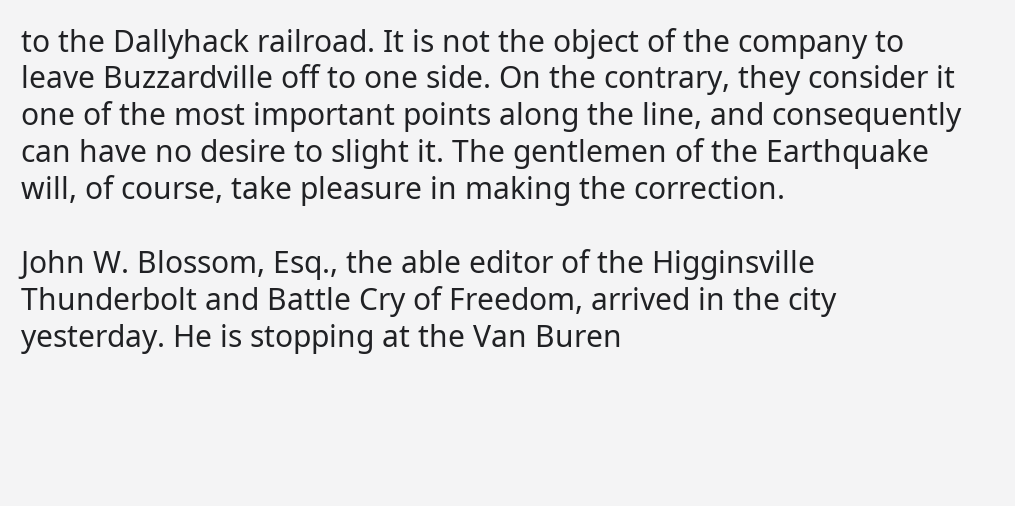to the Dallyhack railroad. It is not the object of the company to leave Buzzardville off to one side. On the contrary, they consider it one of the most important points along the line, and consequently can have no desire to slight it. The gentlemen of the Earthquake will, of course, take pleasure in making the correction.

John W. Blossom, Esq., the able editor of the Higginsville Thunderbolt and Battle Cry of Freedom, arrived in the city yesterday. He is stopping at the Van Buren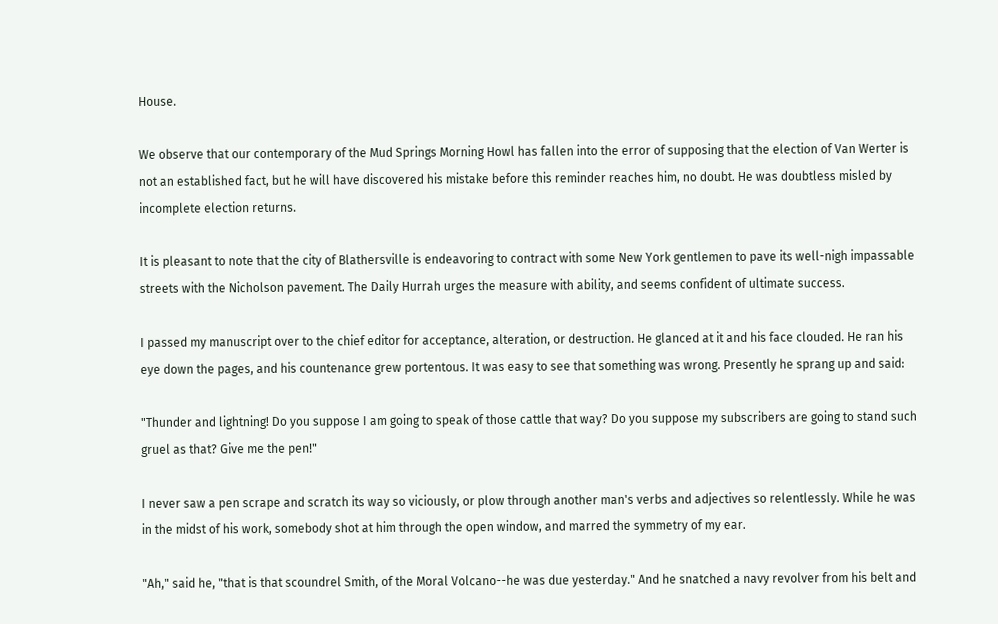House.

We observe that our contemporary of the Mud Springs Morning Howl has fallen into the error of supposing that the election of Van Werter is not an established fact, but he will have discovered his mistake before this reminder reaches him, no doubt. He was doubtless misled by incomplete election returns.

It is pleasant to note that the city of Blathersville is endeavoring to contract with some New York gentlemen to pave its well-nigh impassable streets with the Nicholson pavement. The Daily Hurrah urges the measure with ability, and seems confident of ultimate success.

I passed my manuscript over to the chief editor for acceptance, alteration, or destruction. He glanced at it and his face clouded. He ran his eye down the pages, and his countenance grew portentous. It was easy to see that something was wrong. Presently he sprang up and said:

"Thunder and lightning! Do you suppose I am going to speak of those cattle that way? Do you suppose my subscribers are going to stand such gruel as that? Give me the pen!"

I never saw a pen scrape and scratch its way so viciously, or plow through another man's verbs and adjectives so relentlessly. While he was in the midst of his work, somebody shot at him through the open window, and marred the symmetry of my ear.

"Ah," said he, "that is that scoundrel Smith, of the Moral Volcano--he was due yesterday." And he snatched a navy revolver from his belt and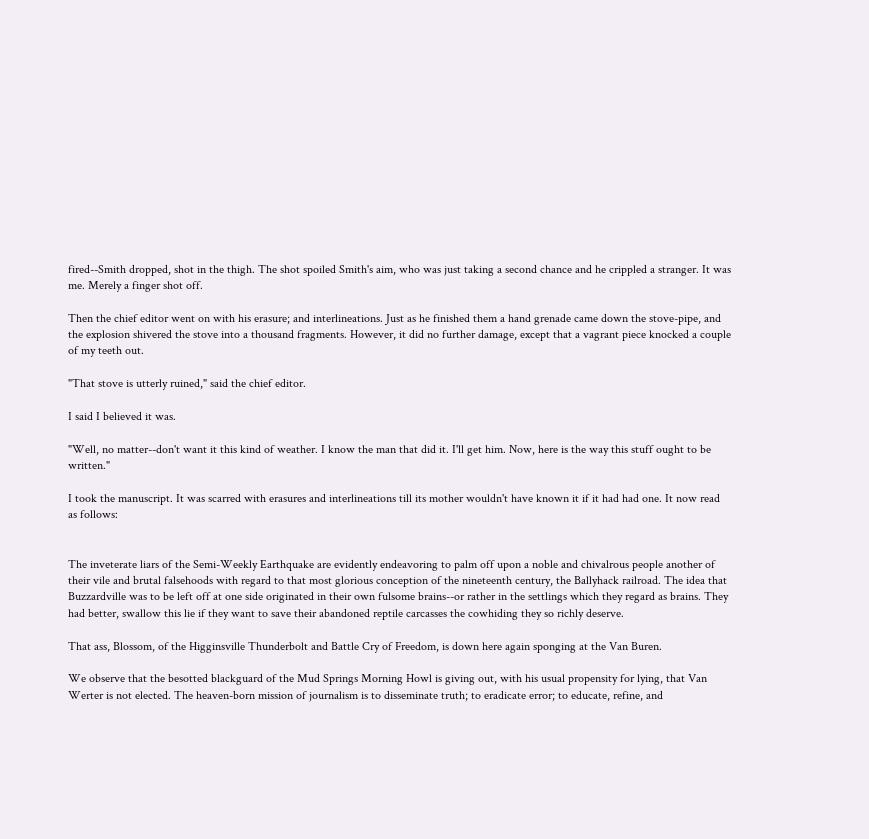fired--Smith dropped, shot in the thigh. The shot spoiled Smith's aim, who was just taking a second chance and he crippled a stranger. It was me. Merely a finger shot off.

Then the chief editor went on with his erasure; and interlineations. Just as he finished them a hand grenade came down the stove-pipe, and the explosion shivered the stove into a thousand fragments. However, it did no further damage, except that a vagrant piece knocked a couple of my teeth out.

"That stove is utterly ruined," said the chief editor.

I said I believed it was.

"Well, no matter--don't want it this kind of weather. I know the man that did it. I'll get him. Now, here is the way this stuff ought to be written."

I took the manuscript. It was scarred with erasures and interlineations till its mother wouldn't have known it if it had had one. It now read as follows:


The inveterate liars of the Semi-Weekly Earthquake are evidently endeavoring to palm off upon a noble and chivalrous people another of their vile and brutal falsehoods with regard to that most glorious conception of the nineteenth century, the Ballyhack railroad. The idea that Buzzardville was to be left off at one side originated in their own fulsome brains--or rather in the settlings which they regard as brains. They had better, swallow this lie if they want to save their abandoned reptile carcasses the cowhiding they so richly deserve.

That ass, Blossom, of the Higginsville Thunderbolt and Battle Cry of Freedom, is down here again sponging at the Van Buren.

We observe that the besotted blackguard of the Mud Springs Morning Howl is giving out, with his usual propensity for lying, that Van Werter is not elected. The heaven-born mission of journalism is to disseminate truth; to eradicate error; to educate, refine, and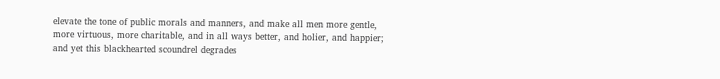elevate the tone of public morals and manners, and make all men more gentle, more virtuous, more charitable, and in all ways better, and holier, and happier; and yet this blackhearted scoundrel degrades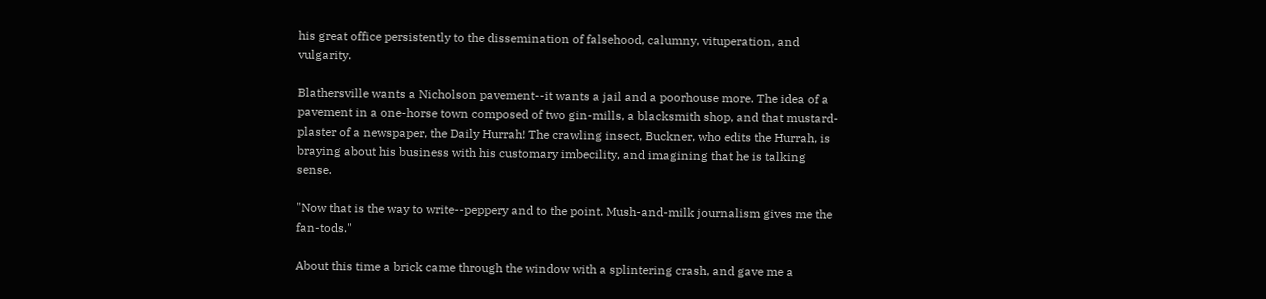his great office persistently to the dissemination of falsehood, calumny, vituperation, and vulgarity.

Blathersville wants a Nicholson pavement--it wants a jail and a poorhouse more. The idea of a pavement in a one-horse town composed of two gin-mills, a blacksmith shop, and that mustard-plaster of a newspaper, the Daily Hurrah! The crawling insect, Buckner, who edits the Hurrah, is braying about his business with his customary imbecility, and imagining that he is talking sense.

"Now that is the way to write--peppery and to the point. Mush-and-milk journalism gives me the fan-tods."

About this time a brick came through the window with a splintering crash, and gave me a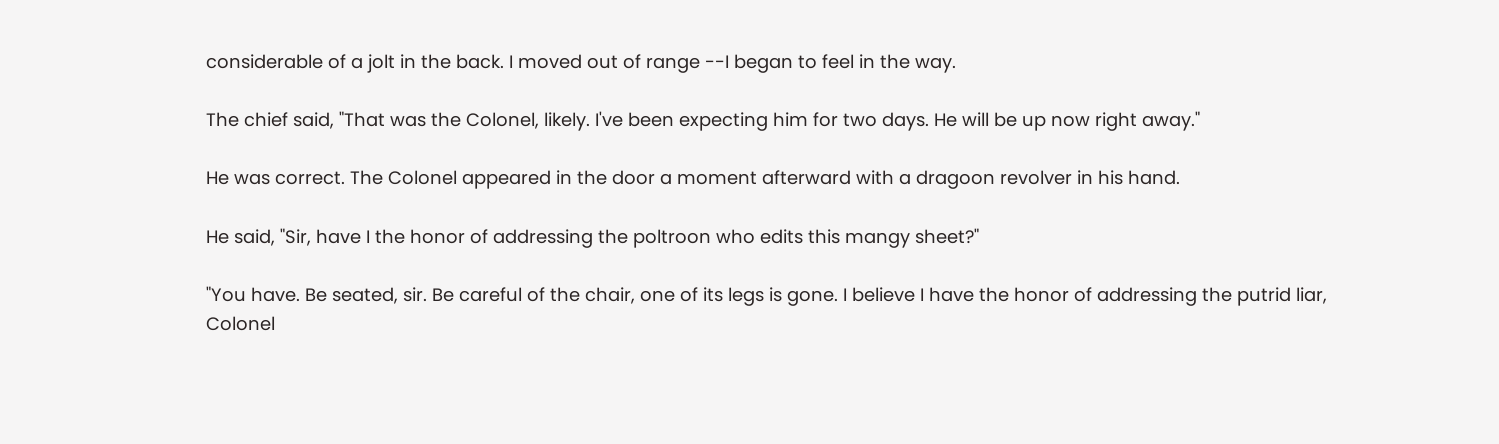considerable of a jolt in the back. I moved out of range --I began to feel in the way.

The chief said, "That was the Colonel, likely. I've been expecting him for two days. He will be up now right away."

He was correct. The Colonel appeared in the door a moment afterward with a dragoon revolver in his hand.

He said, "Sir, have I the honor of addressing the poltroon who edits this mangy sheet?"

"You have. Be seated, sir. Be careful of the chair, one of its legs is gone. I believe I have the honor of addressing the putrid liar, Colonel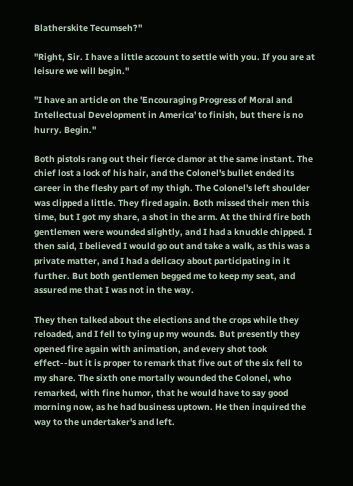Blatherskite Tecumseh?"

"Right, Sir. I have a little account to settle with you. If you are at leisure we will begin."

"I have an article on the 'Encouraging Progress of Moral and Intellectual Development in America' to finish, but there is no hurry. Begin."

Both pistols rang out their fierce clamor at the same instant. The chief lost a lock of his hair, and the Colonel's bullet ended its career in the fleshy part of my thigh. The Colonel's left shoulder was clipped a little. They fired again. Both missed their men this time, but I got my share, a shot in the arm. At the third fire both gentlemen were wounded slightly, and I had a knuckle chipped. I then said, I believed I would go out and take a walk, as this was a private matter, and I had a delicacy about participating in it further. But both gentlemen begged me to keep my seat, and assured me that I was not in the way.

They then talked about the elections and the crops while they reloaded, and I fell to tying up my wounds. But presently they opened fire again with animation, and every shot took effect--but it is proper to remark that five out of the six fell to my share. The sixth one mortally wounded the Colonel, who remarked, with fine humor, that he would have to say good morning now, as he had business uptown. He then inquired the way to the undertaker's and left.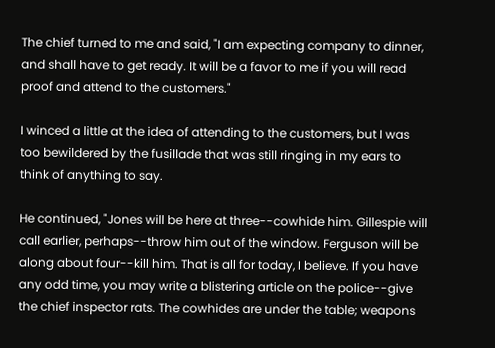The chief turned to me and said, "I am expecting company to dinner, and shall have to get ready. It will be a favor to me if you will read proof and attend to the customers."

I winced a little at the idea of attending to the customers, but I was too bewildered by the fusillade that was still ringing in my ears to think of anything to say.

He continued, "Jones will be here at three--cowhide him. Gillespie will call earlier, perhaps--throw him out of the window. Ferguson will be along about four--kill him. That is all for today, I believe. If you have any odd time, you may write a blistering article on the police--give the chief inspector rats. The cowhides are under the table; weapons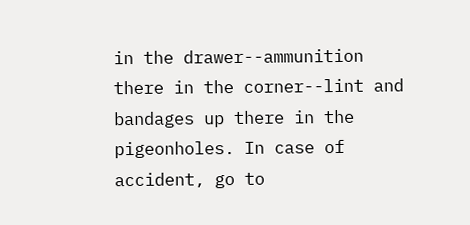in the drawer--ammunition there in the corner--lint and bandages up there in the pigeonholes. In case of accident, go to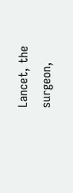Lancet, the surgeon,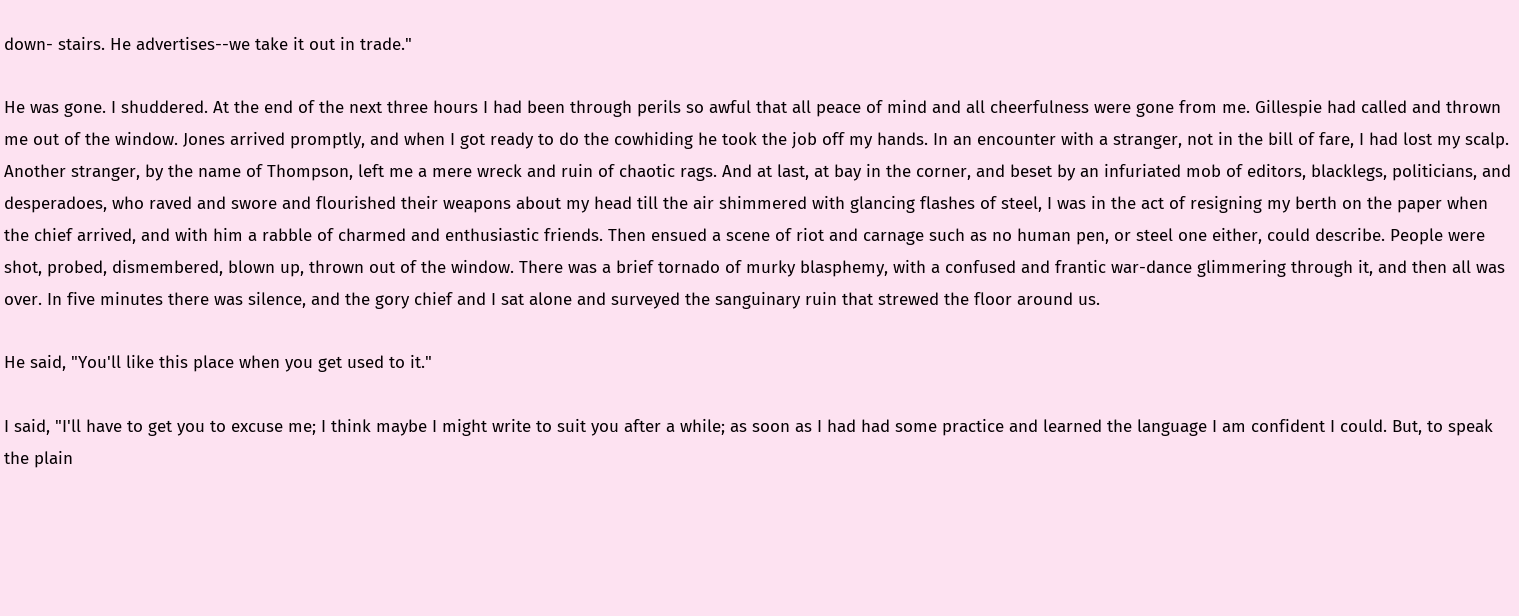down- stairs. He advertises--we take it out in trade."

He was gone. I shuddered. At the end of the next three hours I had been through perils so awful that all peace of mind and all cheerfulness were gone from me. Gillespie had called and thrown me out of the window. Jones arrived promptly, and when I got ready to do the cowhiding he took the job off my hands. In an encounter with a stranger, not in the bill of fare, I had lost my scalp. Another stranger, by the name of Thompson, left me a mere wreck and ruin of chaotic rags. And at last, at bay in the corner, and beset by an infuriated mob of editors, blacklegs, politicians, and desperadoes, who raved and swore and flourished their weapons about my head till the air shimmered with glancing flashes of steel, I was in the act of resigning my berth on the paper when the chief arrived, and with him a rabble of charmed and enthusiastic friends. Then ensued a scene of riot and carnage such as no human pen, or steel one either, could describe. People were shot, probed, dismembered, blown up, thrown out of the window. There was a brief tornado of murky blasphemy, with a confused and frantic war-dance glimmering through it, and then all was over. In five minutes there was silence, and the gory chief and I sat alone and surveyed the sanguinary ruin that strewed the floor around us.

He said, "You'll like this place when you get used to it."

I said, "I'll have to get you to excuse me; I think maybe I might write to suit you after a while; as soon as I had had some practice and learned the language I am confident I could. But, to speak the plain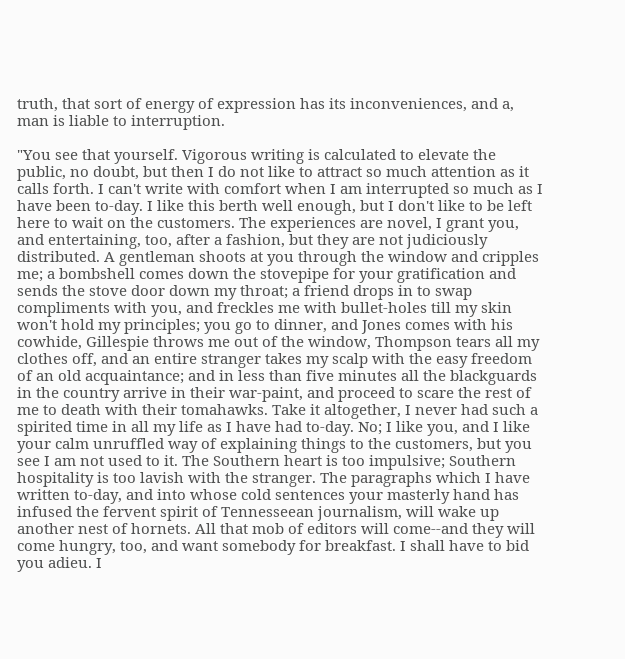truth, that sort of energy of expression has its inconveniences, and a, man is liable to interruption.

"You see that yourself. Vigorous writing is calculated to elevate the public, no doubt, but then I do not like to attract so much attention as it calls forth. I can't write with comfort when I am interrupted so much as I have been to-day. I like this berth well enough, but I don't like to be left here to wait on the customers. The experiences are novel, I grant you, and entertaining, too, after a fashion, but they are not judiciously distributed. A gentleman shoots at you through the window and cripples me; a bombshell comes down the stovepipe for your gratification and sends the stove door down my throat; a friend drops in to swap compliments with you, and freckles me with bullet-holes till my skin won't hold my principles; you go to dinner, and Jones comes with his cowhide, Gillespie throws me out of the window, Thompson tears all my clothes off, and an entire stranger takes my scalp with the easy freedom of an old acquaintance; and in less than five minutes all the blackguards in the country arrive in their war-paint, and proceed to scare the rest of me to death with their tomahawks. Take it altogether, I never had such a spirited time in all my life as I have had to-day. No; I like you, and I like your calm unruffled way of explaining things to the customers, but you see I am not used to it. The Southern heart is too impulsive; Southern hospitality is too lavish with the stranger. The paragraphs which I have written to-day, and into whose cold sentences your masterly hand has infused the fervent spirit of Tennesseean journalism, will wake up another nest of hornets. All that mob of editors will come--and they will come hungry, too, and want somebody for breakfast. I shall have to bid you adieu. I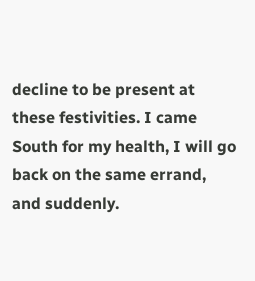decline to be present at these festivities. I came South for my health, I will go back on the same errand, and suddenly.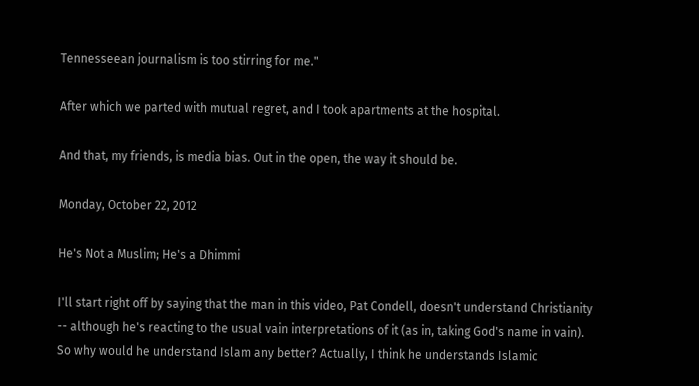Tennesseean journalism is too stirring for me."

After which we parted with mutual regret, and I took apartments at the hospital.

And that, my friends, is media bias. Out in the open, the way it should be.

Monday, October 22, 2012

He's Not a Muslim; He's a Dhimmi

I'll start right off by saying that the man in this video, Pat Condell, doesn't understand Christianity -- although he's reacting to the usual vain interpretations of it (as in, taking God's name in vain). So why would he understand Islam any better? Actually, I think he understands Islamic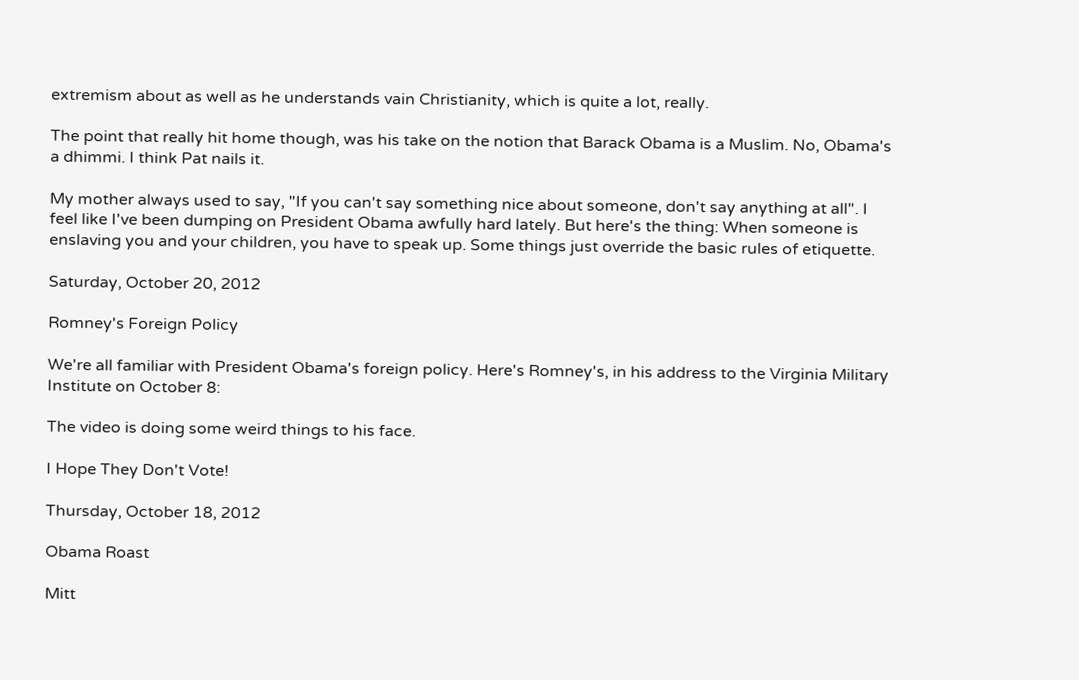extremism about as well as he understands vain Christianity, which is quite a lot, really.

The point that really hit home though, was his take on the notion that Barack Obama is a Muslim. No, Obama's a dhimmi. I think Pat nails it.

My mother always used to say, "If you can't say something nice about someone, don't say anything at all". I feel like I've been dumping on President Obama awfully hard lately. But here's the thing: When someone is enslaving you and your children, you have to speak up. Some things just override the basic rules of etiquette.

Saturday, October 20, 2012

Romney's Foreign Policy

We're all familiar with President Obama's foreign policy. Here's Romney's, in his address to the Virginia Military Institute on October 8:

The video is doing some weird things to his face.

I Hope They Don't Vote!

Thursday, October 18, 2012

Obama Roast

Mitt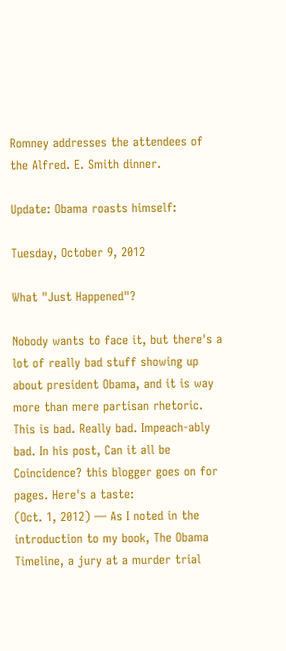Romney addresses the attendees of the Alfred. E. Smith dinner.

Update: Obama roasts himself:

Tuesday, October 9, 2012

What "Just Happened"?

Nobody wants to face it, but there's a lot of really bad stuff showing up about president Obama, and it is way more than mere partisan rhetoric. This is bad. Really bad. Impeach-ably bad. In his post, Can it all be Coincidence? this blogger goes on for pages. Here's a taste:
(Oct. 1, 2012) — As I noted in the introduction to my book, The Obama Timeline, a jury at a murder trial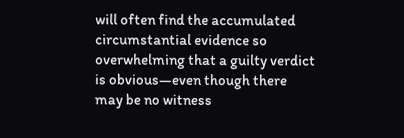will often find the accumulated circumstantial evidence so overwhelming that a guilty verdict is obvious—even though there may be no witness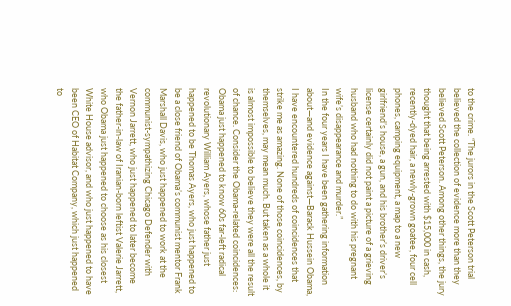to the crime. “The jurors in the Scott Peterson trial believed the collection of evidence more than they believed Scott Peterson. Among other things, the jury thought that being arrested with $15,000 in cash, recently-dyed hair, a newly-grown goatee, four cell phones, camping equipment, a map to a new girlfriend’s house, a gun, and his brother’s driver’s license certainly did not paint a picture of a grieving husband who had nothing to do with his pregnant wife’s disappearance and murder.”
In the four years I have been gathering information about—and evidence against—Barack Hussein Obama, I have encountered hundreds of coincidences that strike me as amazing. None of those coincidences, by themselves, may mean much. But taken as a whole it is almost impossible to believe they were all the result of chance. Consider the Obama-related coincidences:
Obama just happened to know 60s far-left radical revolutionary William Ayers, whose father just happened to be Thomas Ayers, who just happened to be a close friend of Obama’s communist mentor Frank Marshall Davis, who just happened to work at the communist-sympathizing Chicago Defender with Vernon Jarrett, who just happened to later become the father-in-law of Iranian-born leftist Valerie Jarrett, who Obama just happened to choose as his closest White House advisor, and who just happened to have been CEO of Habitat Company, which just happened to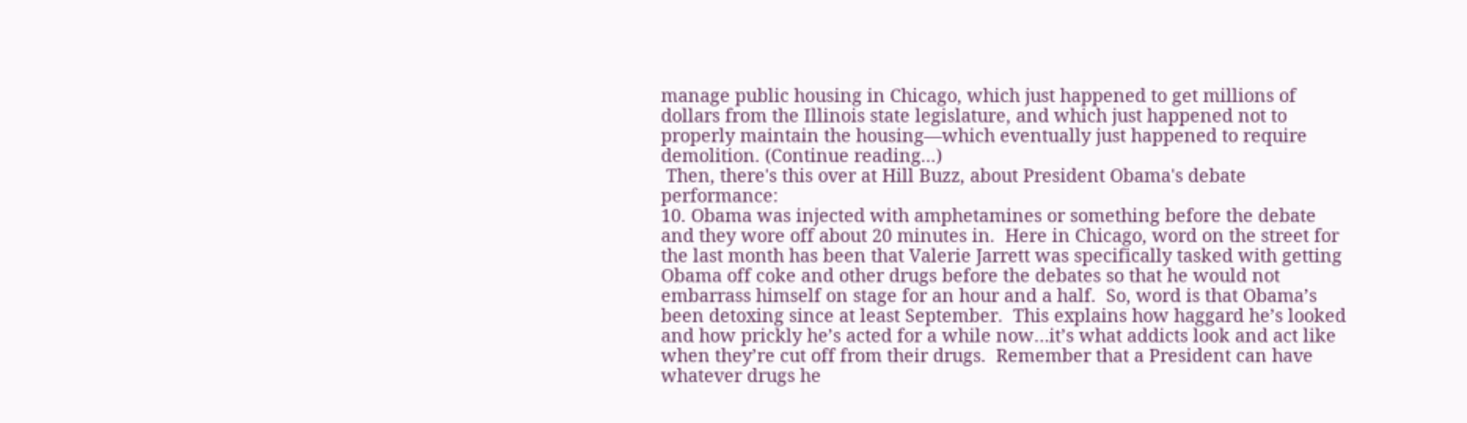manage public housing in Chicago, which just happened to get millions of dollars from the Illinois state legislature, and which just happened not to properly maintain the housing—which eventually just happened to require demolition. (Continue reading...)
 Then, there's this over at Hill Buzz, about President Obama's debate performance:
10. Obama was injected with amphetamines or something before the debate and they wore off about 20 minutes in.  Here in Chicago, word on the street for the last month has been that Valerie Jarrett was specifically tasked with getting Obama off coke and other drugs before the debates so that he would not embarrass himself on stage for an hour and a half.  So, word is that Obama’s been detoxing since at least September.  This explains how haggard he’s looked and how prickly he’s acted for a while now…it’s what addicts look and act like when they’re cut off from their drugs.  Remember that a President can have whatever drugs he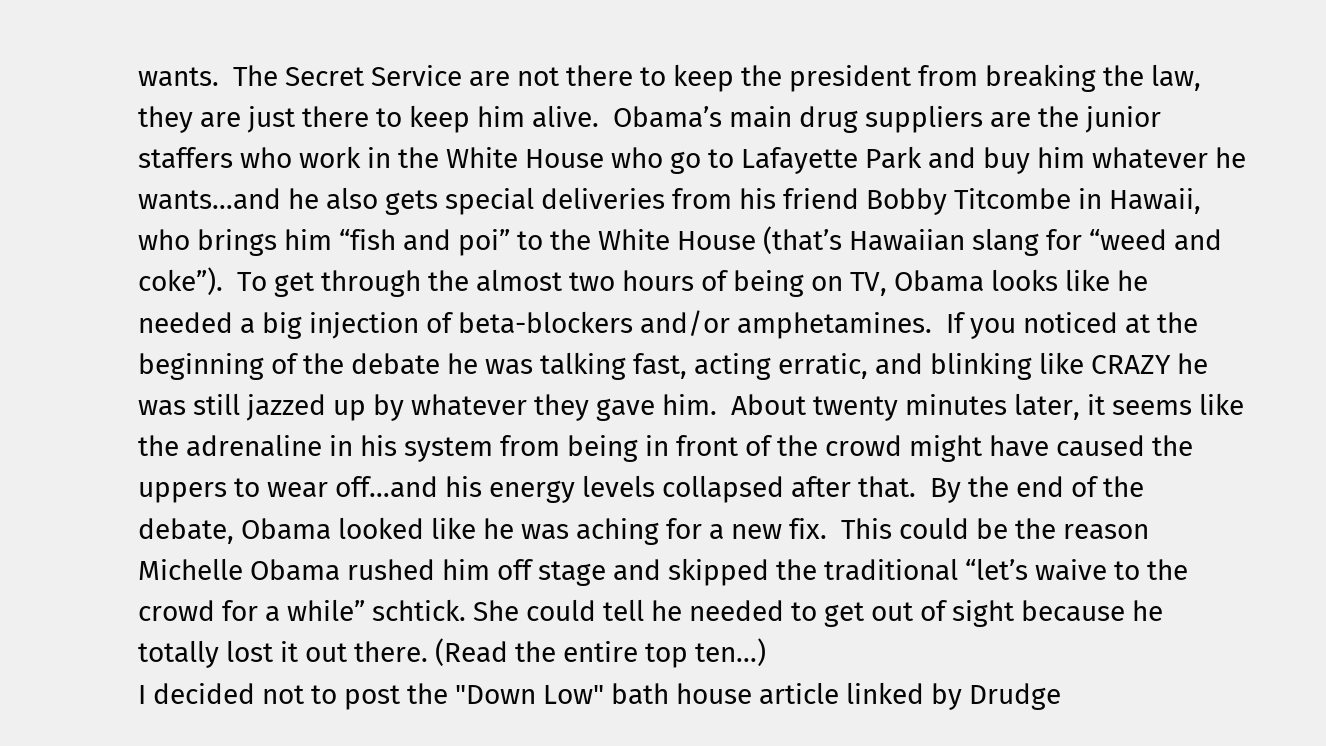wants.  The Secret Service are not there to keep the president from breaking the law, they are just there to keep him alive.  Obama’s main drug suppliers are the junior staffers who work in the White House who go to Lafayette Park and buy him whatever he wants…and he also gets special deliveries from his friend Bobby Titcombe in Hawaii, who brings him “fish and poi” to the White House (that’s Hawaiian slang for “weed and coke”).  To get through the almost two hours of being on TV, Obama looks like he needed a big injection of beta-blockers and/or amphetamines.  If you noticed at the beginning of the debate he was talking fast, acting erratic, and blinking like CRAZY he was still jazzed up by whatever they gave him.  About twenty minutes later, it seems like the adrenaline in his system from being in front of the crowd might have caused the uppers to wear off…and his energy levels collapsed after that.  By the end of the debate, Obama looked like he was aching for a new fix.  This could be the reason Michelle Obama rushed him off stage and skipped the traditional “let’s waive to the crowd for a while” schtick. She could tell he needed to get out of sight because he totally lost it out there. (Read the entire top ten...)
I decided not to post the "Down Low" bath house article linked by Drudge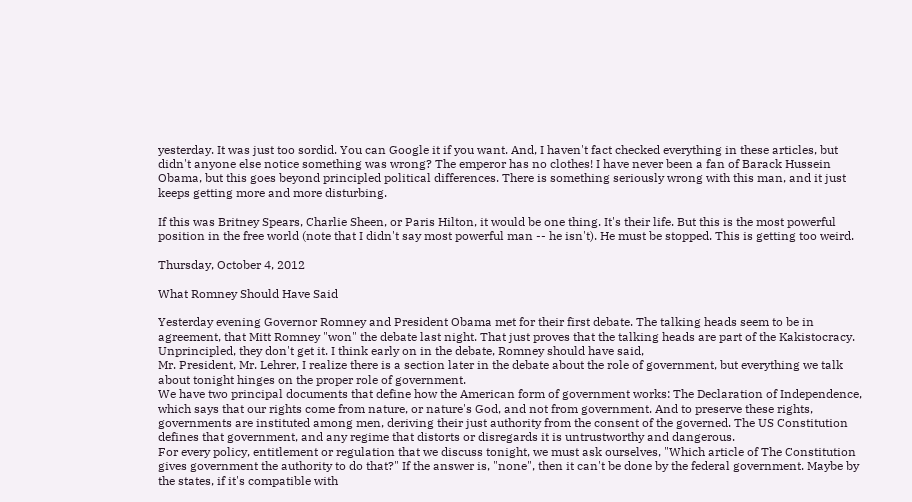yesterday. It was just too sordid. You can Google it if you want. And, I haven't fact checked everything in these articles, but didn't anyone else notice something was wrong? The emperor has no clothes! I have never been a fan of Barack Hussein Obama, but this goes beyond principled political differences. There is something seriously wrong with this man, and it just keeps getting more and more disturbing.

If this was Britney Spears, Charlie Sheen, or Paris Hilton, it would be one thing. It's their life. But this is the most powerful position in the free world (note that I didn't say most powerful man -- he isn't). He must be stopped. This is getting too weird.

Thursday, October 4, 2012

What Romney Should Have Said

Yesterday evening Governor Romney and President Obama met for their first debate. The talking heads seem to be in agreement, that Mitt Romney "won" the debate last night. That just proves that the talking heads are part of the Kakistocracy. Unprincipled, they don't get it. I think early on in the debate, Romney should have said,
Mr. President, Mr. Lehrer, I realize there is a section later in the debate about the role of government, but everything we talk about tonight hinges on the proper role of government.
We have two principal documents that define how the American form of government works: The Declaration of Independence, which says that our rights come from nature, or nature's God, and not from government. And to preserve these rights, governments are instituted among men, deriving their just authority from the consent of the governed. The US Constitution defines that government, and any regime that distorts or disregards it is untrustworthy and dangerous.
For every policy, entitlement or regulation that we discuss tonight, we must ask ourselves, "Which article of The Constitution gives government the authority to do that?" If the answer is, "none", then it can't be done by the federal government. Maybe by the states, if it's compatible with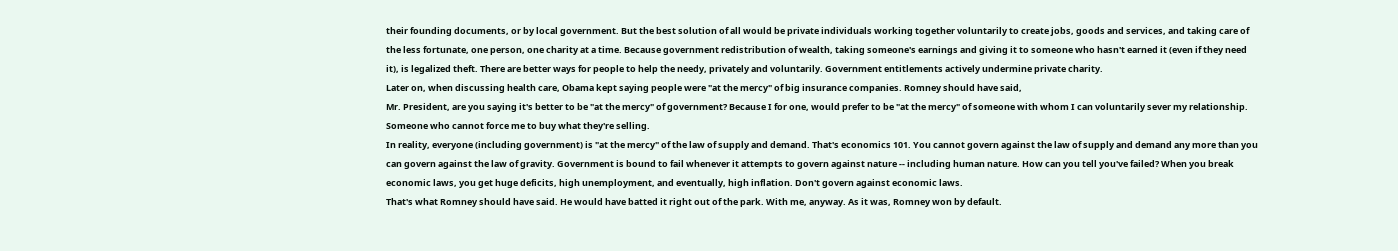their founding documents, or by local government. But the best solution of all would be private individuals working together voluntarily to create jobs, goods and services, and taking care of the less fortunate, one person, one charity at a time. Because government redistribution of wealth, taking someone's earnings and giving it to someone who hasn't earned it (even if they need it), is legalized theft. There are better ways for people to help the needy, privately and voluntarily. Government entitlements actively undermine private charity.
Later on, when discussing health care, Obama kept saying people were "at the mercy" of big insurance companies. Romney should have said,
Mr. President, are you saying it's better to be "at the mercy" of government? Because I for one, would prefer to be "at the mercy" of someone with whom I can voluntarily sever my relationship. Someone who cannot force me to buy what they're selling.
In reality, everyone (including government) is "at the mercy" of the law of supply and demand. That's economics 101. You cannot govern against the law of supply and demand any more than you can govern against the law of gravity. Government is bound to fail whenever it attempts to govern against nature -- including human nature. How can you tell you've failed? When you break economic laws, you get huge deficits, high unemployment, and eventually, high inflation. Don't govern against economic laws.
That's what Romney should have said. He would have batted it right out of the park. With me, anyway. As it was, Romney won by default.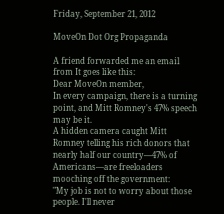Friday, September 21, 2012

MoveOn Dot Org Propaganda

A friend forwarded me an email from It goes like this:
Dear MoveOn member,
In every campaign, there is a turning point, and Mitt Romney's 47% speech may be it.
A hidden camera caught Mitt Romney telling his rich donors that nearly half our country—47% of Americans—are freeloaders mooching off the government:
"My job is not to worry about those people. I'll never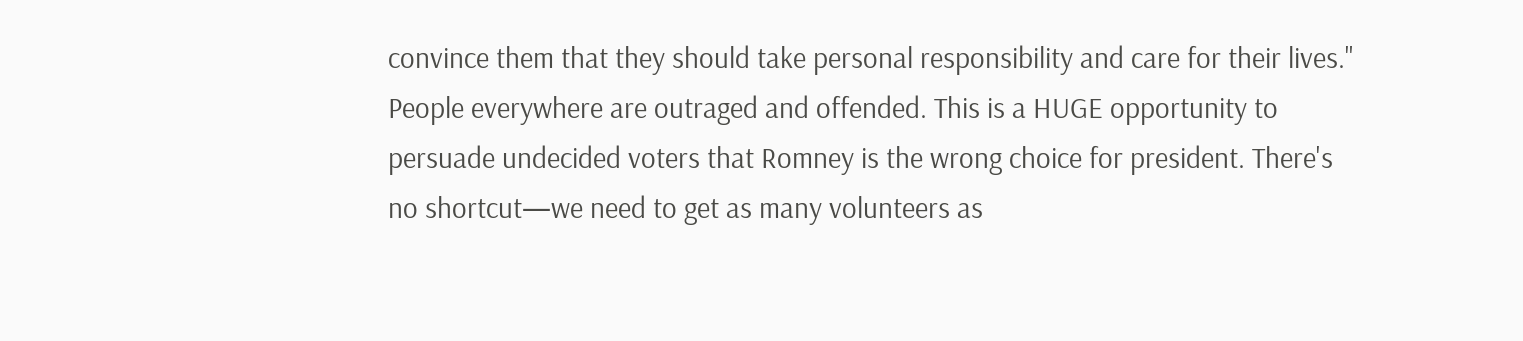convince them that they should take personal responsibility and care for their lives."
People everywhere are outraged and offended. This is a HUGE opportunity to persuade undecided voters that Romney is the wrong choice for president. There's no shortcut—we need to get as many volunteers as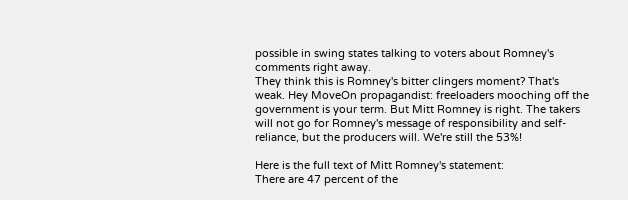possible in swing states talking to voters about Romney's comments right away.
They think this is Romney's bitter clingers moment? That's weak. Hey MoveOn propagandist: freeloaders mooching off the government is your term. But Mitt Romney is right. The takers will not go for Romney's message of responsibility and self-reliance, but the producers will. We're still the 53%!

Here is the full text of Mitt Romney's statement:
There are 47 percent of the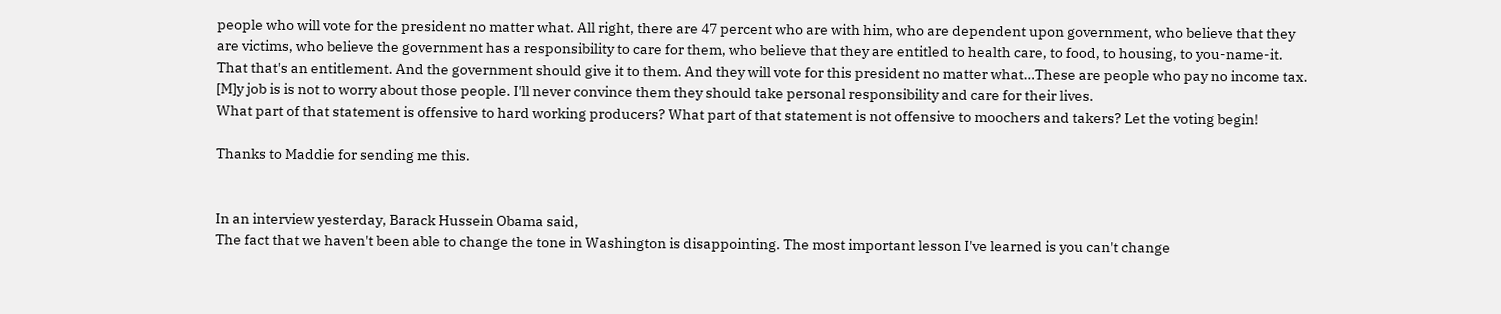people who will vote for the president no matter what. All right, there are 47 percent who are with him, who are dependent upon government, who believe that they are victims, who believe the government has a responsibility to care for them, who believe that they are entitled to health care, to food, to housing, to you-name-it. That that's an entitlement. And the government should give it to them. And they will vote for this president no matter what…These are people who pay no income tax. [M]y job is is not to worry about those people. I'll never convince them they should take personal responsibility and care for their lives.
What part of that statement is offensive to hard working producers? What part of that statement is not offensive to moochers and takers? Let the voting begin!

Thanks to Maddie for sending me this.


In an interview yesterday, Barack Hussein Obama said,
The fact that we haven't been able to change the tone in Washington is disappointing. The most important lesson I've learned is you can't change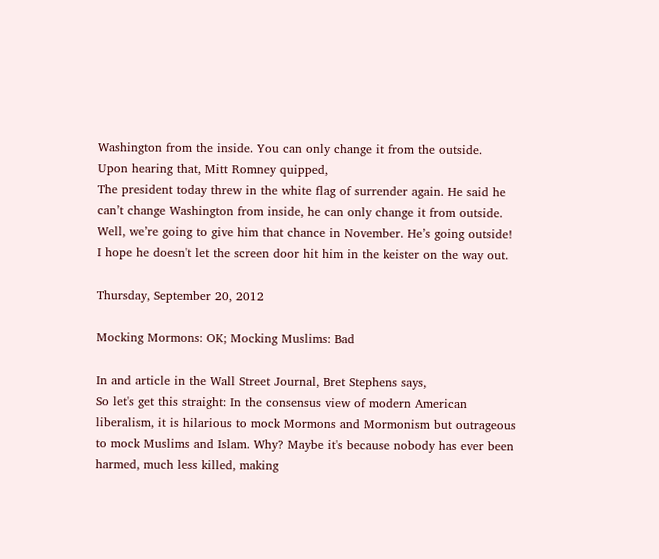Washington from the inside. You can only change it from the outside.
Upon hearing that, Mitt Romney quipped,
The president today threw in the white flag of surrender again. He said he can’t change Washington from inside, he can only change it from outside. Well, we’re going to give him that chance in November. He’s going outside!
I hope he doesn't let the screen door hit him in the keister on the way out.

Thursday, September 20, 2012

Mocking Mormons: OK; Mocking Muslims: Bad

In and article in the Wall Street Journal, Bret Stephens says,
So let's get this straight: In the consensus view of modern American liberalism, it is hilarious to mock Mormons and Mormonism but outrageous to mock Muslims and Islam. Why? Maybe it's because nobody has ever been harmed, much less killed, making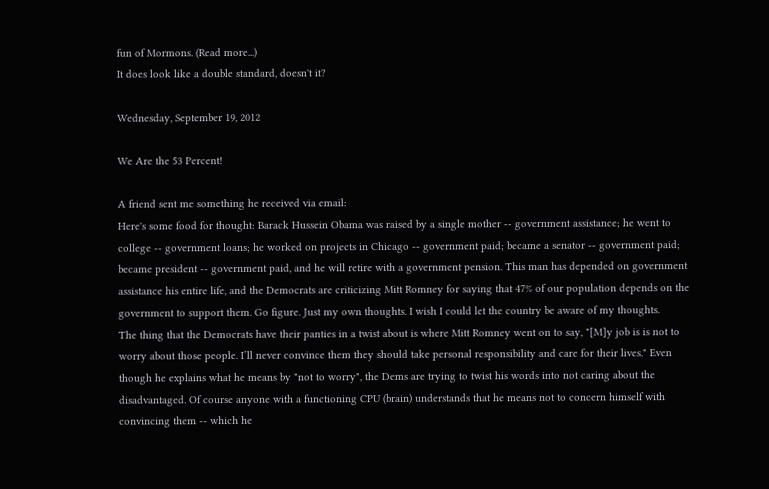fun of Mormons. (Read more...)
It does look like a double standard, doesn't it?

Wednesday, September 19, 2012

We Are the 53 Percent!

A friend sent me something he received via email:
Here's some food for thought: Barack Hussein Obama was raised by a single mother -- government assistance; he went to college -- government loans; he worked on projects in Chicago -- government paid; became a senator -- government paid; became president -- government paid, and he will retire with a government pension. This man has depended on government assistance his entire life, and the Democrats are criticizing Mitt Romney for saying that 47% of our population depends on the government to support them. Go figure. Just my own thoughts. I wish I could let the country be aware of my thoughts.
The thing that the Democrats have their panties in a twist about is where Mitt Romney went on to say, "[M]y job is is not to worry about those people. I’ll never convince them they should take personal responsibility and care for their lives." Even though he explains what he means by "not to worry", the Dems are trying to twist his words into not caring about the disadvantaged. Of course anyone with a functioning CPU (brain) understands that he means not to concern himself with convincing them -- which he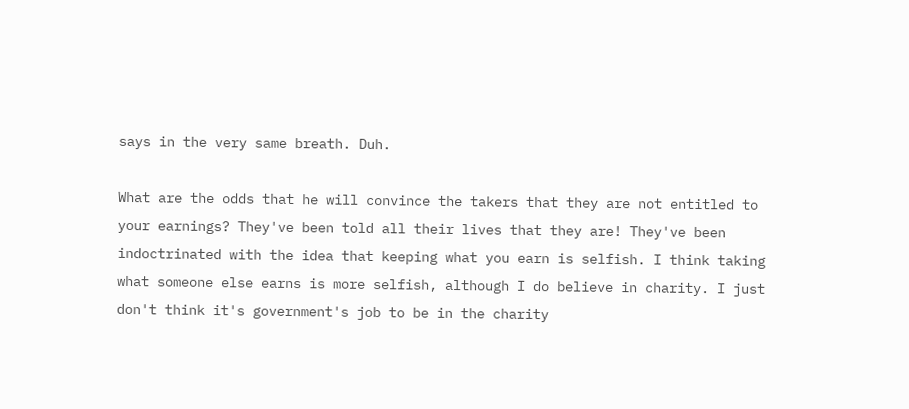says in the very same breath. Duh.

What are the odds that he will convince the takers that they are not entitled to your earnings? They've been told all their lives that they are! They've been indoctrinated with the idea that keeping what you earn is selfish. I think taking what someone else earns is more selfish, although I do believe in charity. I just don't think it's government's job to be in the charity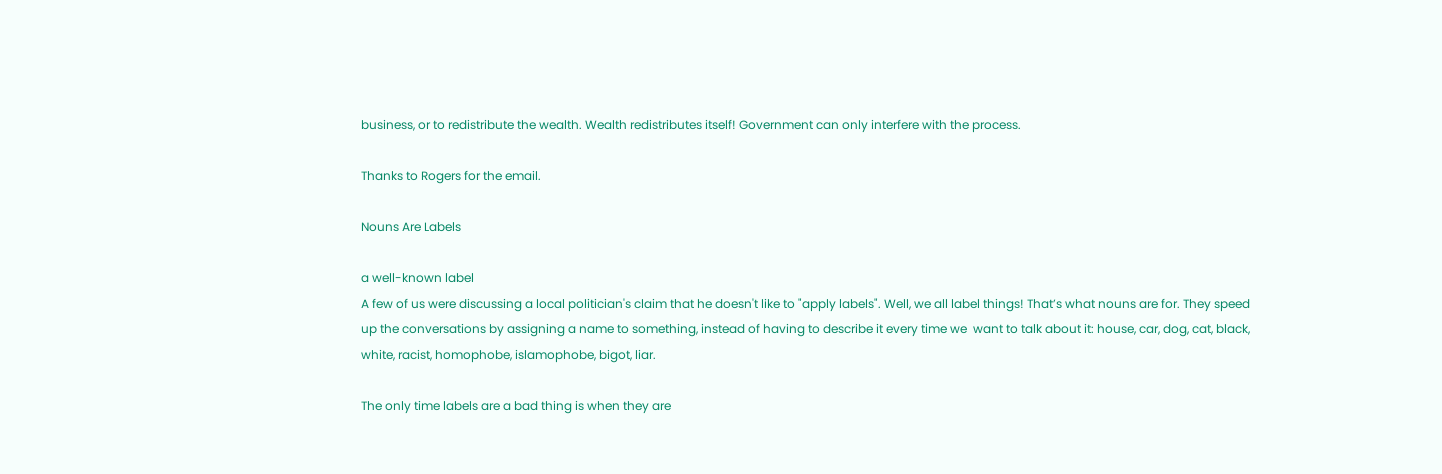business, or to redistribute the wealth. Wealth redistributes itself! Government can only interfere with the process.

Thanks to Rogers for the email.

Nouns Are Labels

a well-known label
A few of us were discussing a local politician's claim that he doesn't like to "apply labels". Well, we all label things! That’s what nouns are for. They speed up the conversations by assigning a name to something, instead of having to describe it every time we  want to talk about it: house, car, dog, cat, black, white, racist, homophobe, islamophobe, bigot, liar.

The only time labels are a bad thing is when they are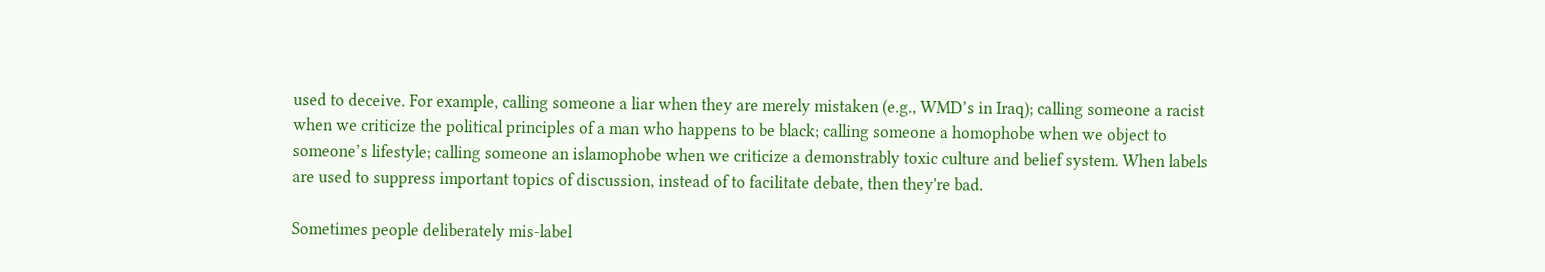used to deceive. For example, calling someone a liar when they are merely mistaken (e.g., WMD’s in Iraq); calling someone a racist when we criticize the political principles of a man who happens to be black; calling someone a homophobe when we object to someone’s lifestyle; calling someone an islamophobe when we criticize a demonstrably toxic culture and belief system. When labels are used to suppress important topics of discussion, instead of to facilitate debate, then they're bad.

Sometimes people deliberately mis-label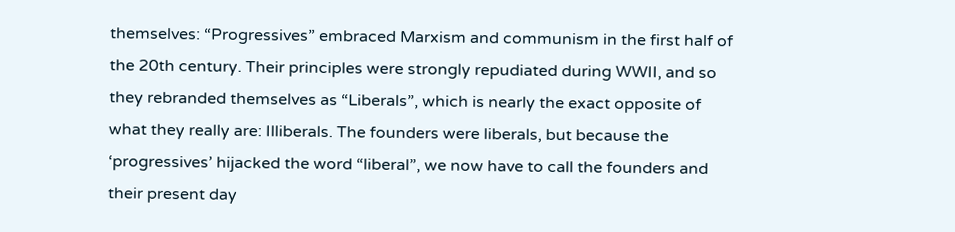themselves: “Progressives” embraced Marxism and communism in the first half of the 20th century. Their principles were strongly repudiated during WWII, and so they rebranded themselves as “Liberals”, which is nearly the exact opposite of what they really are: Illiberals. The founders were liberals, but because the ‘progressives’ hijacked the word “liberal”, we now have to call the founders and their present day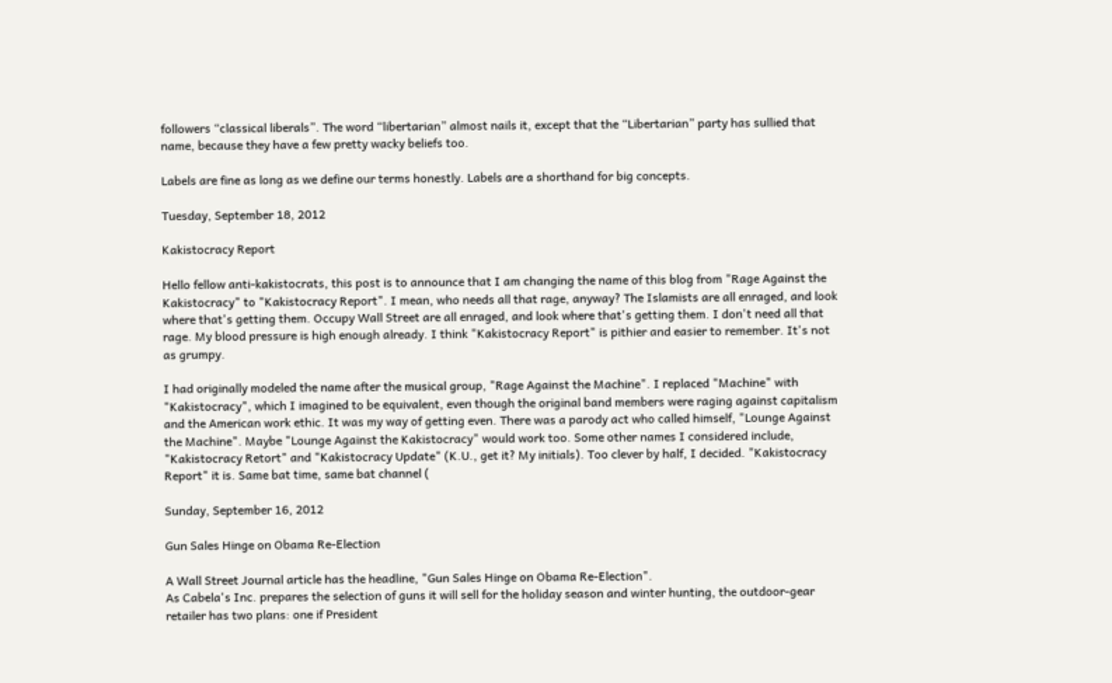followers “classical liberals”. The word “libertarian” almost nails it, except that the “Libertarian” party has sullied that name, because they have a few pretty wacky beliefs too.

Labels are fine as long as we define our terms honestly. Labels are a shorthand for big concepts.

Tuesday, September 18, 2012

Kakistocracy Report

Hello fellow anti-kakistocrats, this post is to announce that I am changing the name of this blog from "Rage Against the Kakistocracy" to "Kakistocracy Report". I mean, who needs all that rage, anyway? The Islamists are all enraged, and look where that's getting them. Occupy Wall Street are all enraged, and look where that's getting them. I don't need all that rage. My blood pressure is high enough already. I think "Kakistocracy Report" is pithier and easier to remember. It's not as grumpy.

I had originally modeled the name after the musical group, "Rage Against the Machine". I replaced "Machine" with "Kakistocracy", which I imagined to be equivalent, even though the original band members were raging against capitalism and the American work ethic. It was my way of getting even. There was a parody act who called himself, "Lounge Against the Machine". Maybe "Lounge Against the Kakistocracy" would work too. Some other names I considered include, "Kakistocracy Retort" and "Kakistocracy Update" (K.U., get it? My initials). Too clever by half, I decided. "Kakistocracy Report" it is. Same bat time, same bat channel (

Sunday, September 16, 2012

Gun Sales Hinge on Obama Re-Election

A Wall Street Journal article has the headline, "Gun Sales Hinge on Obama Re-Election".
As Cabela's Inc. prepares the selection of guns it will sell for the holiday season and winter hunting, the outdoor-gear retailer has two plans: one if President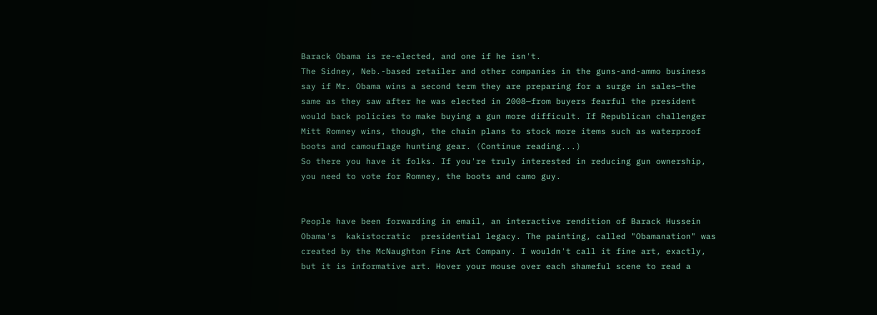Barack Obama is re-elected, and one if he isn't.
The Sidney, Neb.-based retailer and other companies in the guns-and-ammo business say if Mr. Obama wins a second term they are preparing for a surge in sales—the same as they saw after he was elected in 2008—from buyers fearful the president would back policies to make buying a gun more difficult. If Republican challenger Mitt Romney wins, though, the chain plans to stock more items such as waterproof boots and camouflage hunting gear. (Continue reading...)
So there you have it folks. If you're truly interested in reducing gun ownership, you need to vote for Romney, the boots and camo guy.


People have been forwarding in email, an interactive rendition of Barack Hussein Obama's  kakistocratic  presidential legacy. The painting, called "Obamanation" was created by the McNaughton Fine Art Company. I wouldn't call it fine art, exactly, but it is informative art. Hover your mouse over each shameful scene to read a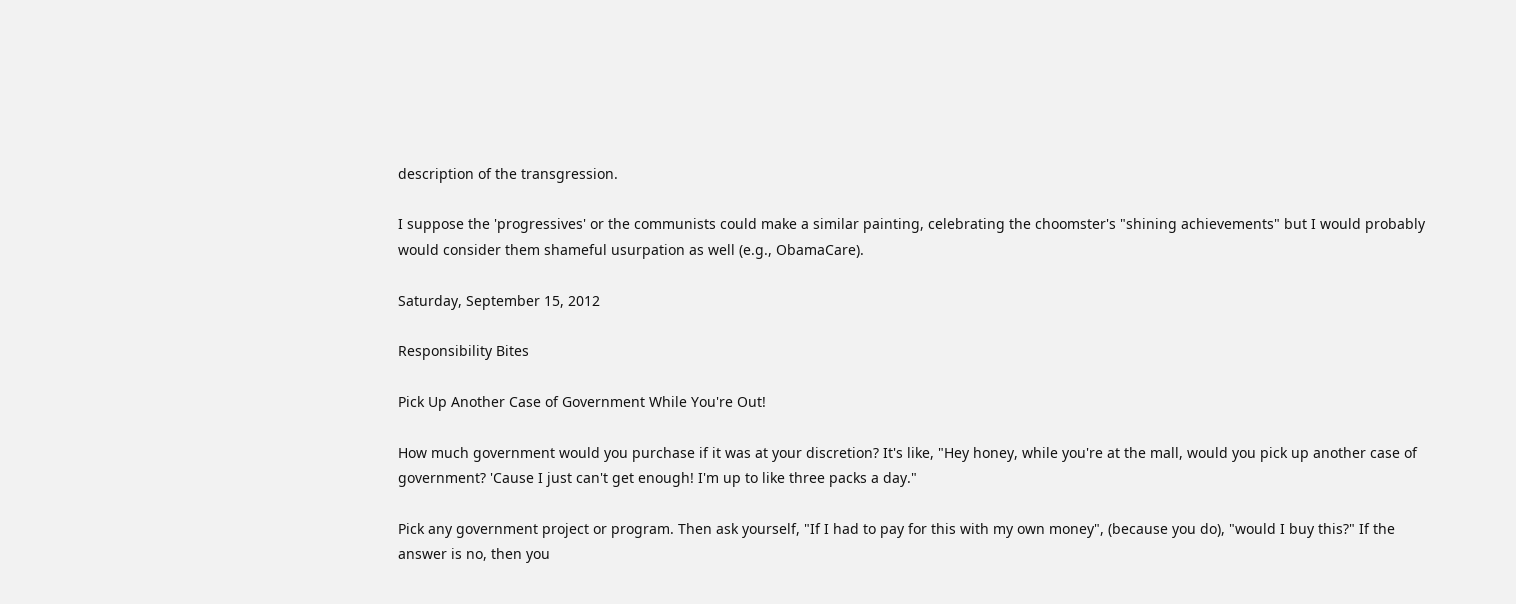description of the transgression.

I suppose the 'progressives' or the communists could make a similar painting, celebrating the choomster's "shining achievements" but I would probably would consider them shameful usurpation as well (e.g., ObamaCare).

Saturday, September 15, 2012

Responsibility Bites

Pick Up Another Case of Government While You're Out!

How much government would you purchase if it was at your discretion? It's like, "Hey honey, while you're at the mall, would you pick up another case of government? 'Cause I just can't get enough! I'm up to like three packs a day."

Pick any government project or program. Then ask yourself, "If I had to pay for this with my own money", (because you do), "would I buy this?" If the answer is no, then you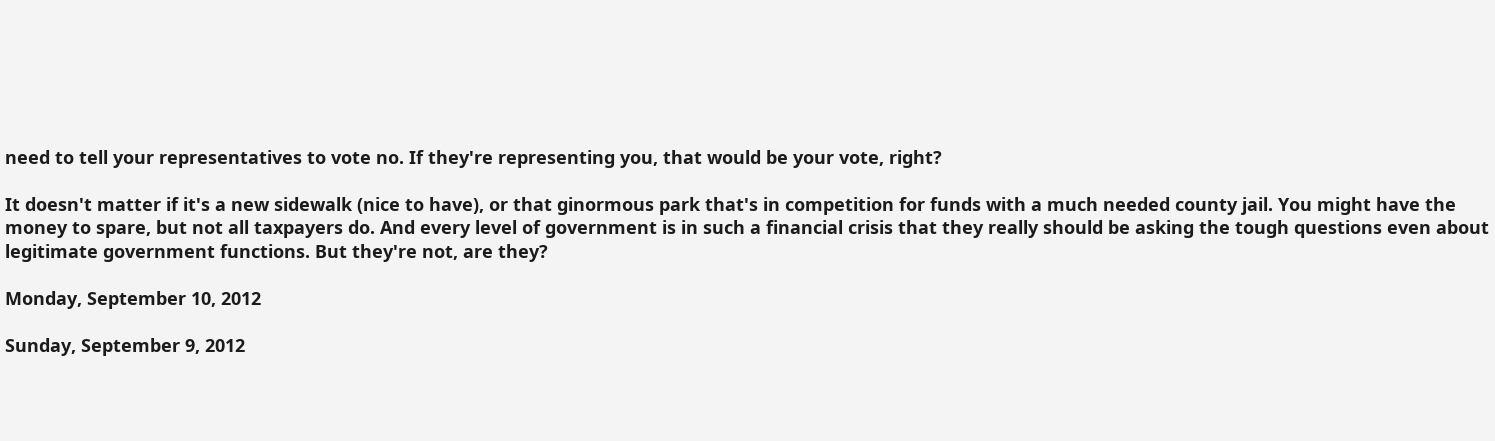need to tell your representatives to vote no. If they're representing you, that would be your vote, right?

It doesn't matter if it's a new sidewalk (nice to have), or that ginormous park that's in competition for funds with a much needed county jail. You might have the money to spare, but not all taxpayers do. And every level of government is in such a financial crisis that they really should be asking the tough questions even about legitimate government functions. But they're not, are they?

Monday, September 10, 2012

Sunday, September 9, 2012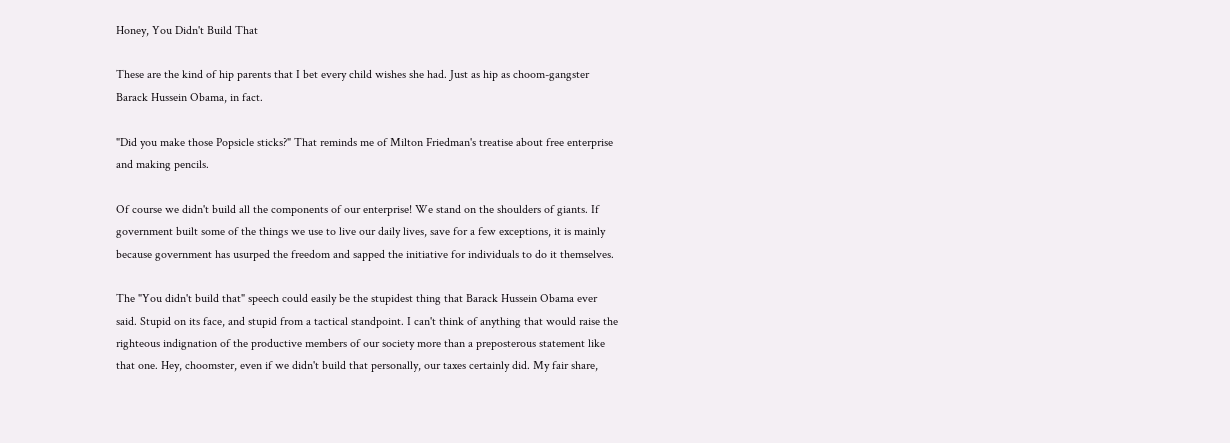Honey, You Didn't Build That

These are the kind of hip parents that I bet every child wishes she had. Just as hip as choom-gangster Barack Hussein Obama, in fact.

"Did you make those Popsicle sticks?" That reminds me of Milton Friedman's treatise about free enterprise and making pencils.

Of course we didn't build all the components of our enterprise! We stand on the shoulders of giants. If government built some of the things we use to live our daily lives, save for a few exceptions, it is mainly because government has usurped the freedom and sapped the initiative for individuals to do it themselves.

The "You didn't build that" speech could easily be the stupidest thing that Barack Hussein Obama ever said. Stupid on its face, and stupid from a tactical standpoint. I can't think of anything that would raise the righteous indignation of the productive members of our society more than a preposterous statement like that one. Hey, choomster, even if we didn't build that personally, our taxes certainly did. My fair share,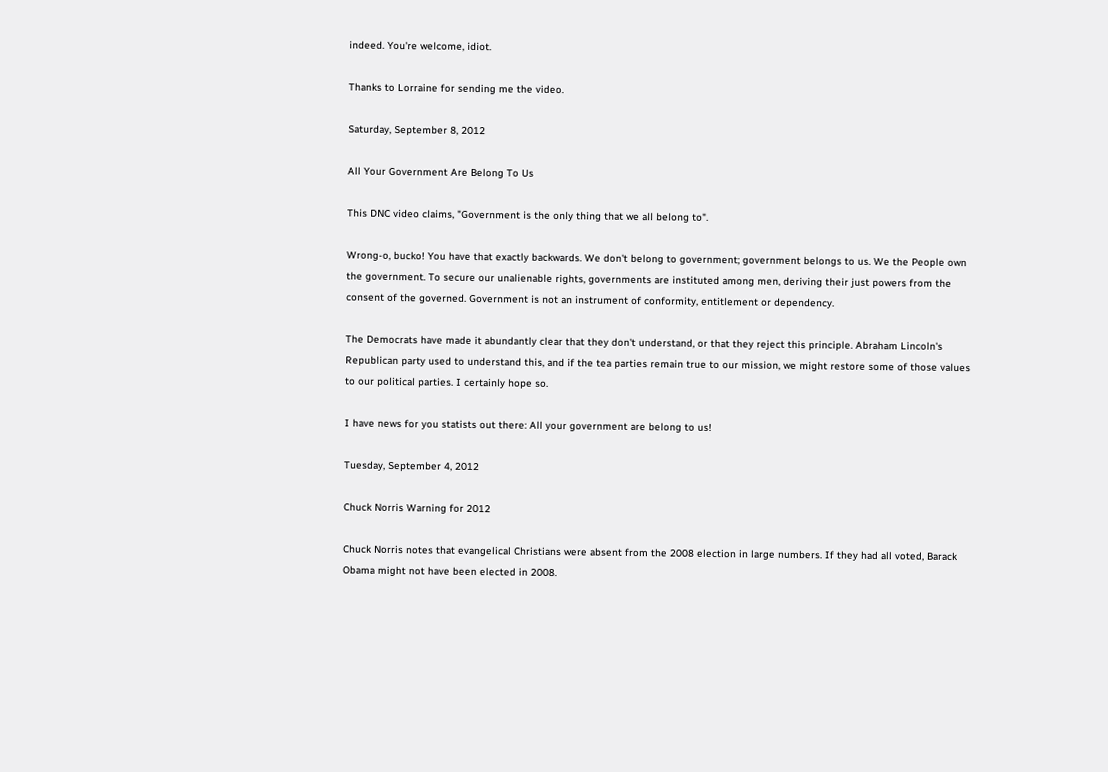indeed. You're welcome, idiot.

Thanks to Lorraine for sending me the video.

Saturday, September 8, 2012

All Your Government Are Belong To Us

This DNC video claims, "Government is the only thing that we all belong to".

Wrong-o, bucko! You have that exactly backwards. We don't belong to government; government belongs to us. We the People own the government. To secure our unalienable rights, governments are instituted among men, deriving their just powers from the consent of the governed. Government is not an instrument of conformity, entitlement or dependency.

The Democrats have made it abundantly clear that they don't understand, or that they reject this principle. Abraham Lincoln's Republican party used to understand this, and if the tea parties remain true to our mission, we might restore some of those values to our political parties. I certainly hope so.

I have news for you statists out there: All your government are belong to us!

Tuesday, September 4, 2012

Chuck Norris Warning for 2012

Chuck Norris notes that evangelical Christians were absent from the 2008 election in large numbers. If they had all voted, Barack Obama might not have been elected in 2008.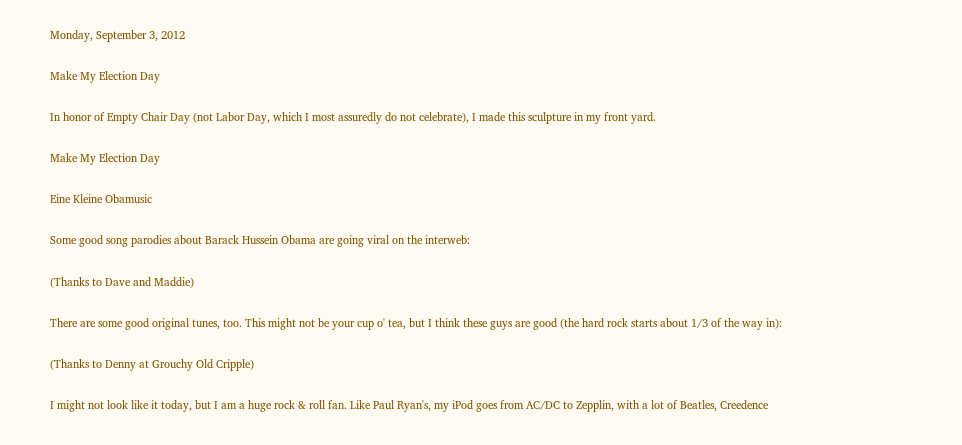Monday, September 3, 2012

Make My Election Day

In honor of Empty Chair Day (not Labor Day, which I most assuredly do not celebrate), I made this sculpture in my front yard.

Make My Election Day

Eine Kleine Obamusic

Some good song parodies about Barack Hussein Obama are going viral on the interweb:

(Thanks to Dave and Maddie)

There are some good original tunes, too. This might not be your cup o' tea, but I think these guys are good (the hard rock starts about 1/3 of the way in):

(Thanks to Denny at Grouchy Old Cripple)

I might not look like it today, but I am a huge rock & roll fan. Like Paul Ryan's, my iPod goes from AC/DC to Zepplin, with a lot of Beatles, Creedence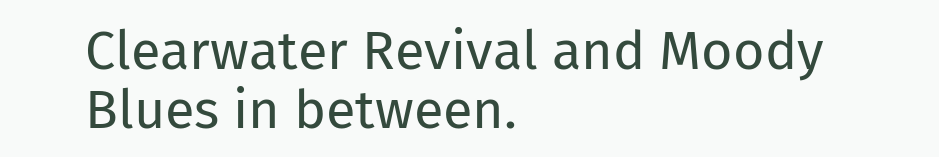Clearwater Revival and Moody Blues in between.